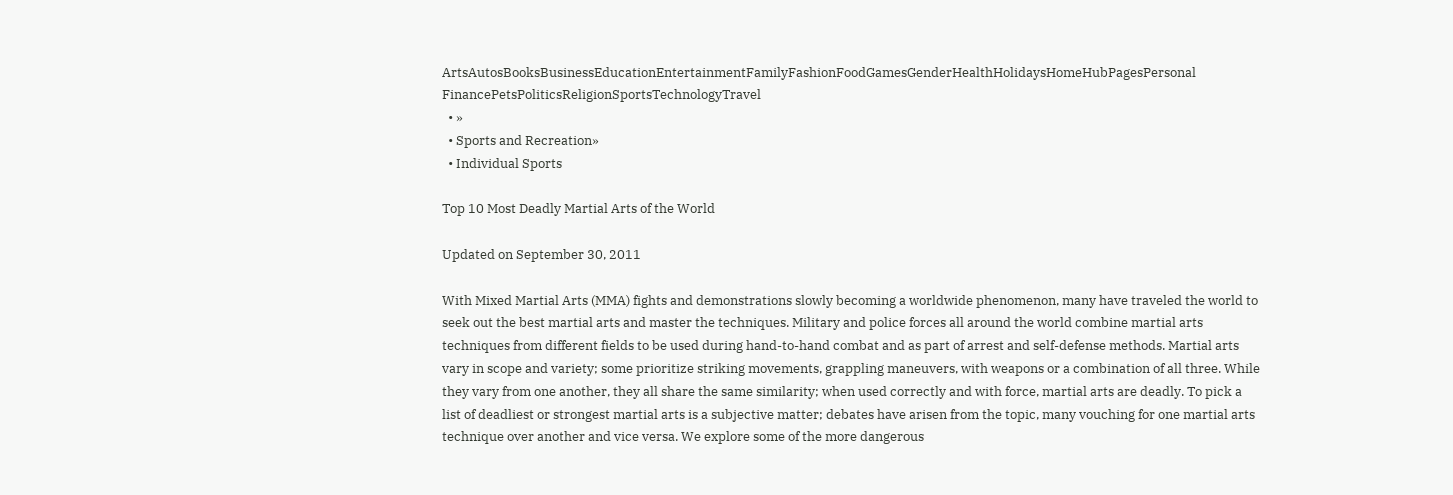ArtsAutosBooksBusinessEducationEntertainmentFamilyFashionFoodGamesGenderHealthHolidaysHomeHubPagesPersonal FinancePetsPoliticsReligionSportsTechnologyTravel
  • »
  • Sports and Recreation»
  • Individual Sports

Top 10 Most Deadly Martial Arts of the World

Updated on September 30, 2011

With Mixed Martial Arts (MMA) fights and demonstrations slowly becoming a worldwide phenomenon, many have traveled the world to seek out the best martial arts and master the techniques. Military and police forces all around the world combine martial arts techniques from different fields to be used during hand-to-hand combat and as part of arrest and self-defense methods. Martial arts vary in scope and variety; some prioritize striking movements, grappling maneuvers, with weapons or a combination of all three. While they vary from one another, they all share the same similarity; when used correctly and with force, martial arts are deadly. To pick a list of deadliest or strongest martial arts is a subjective matter; debates have arisen from the topic, many vouching for one martial arts technique over another and vice versa. We explore some of the more dangerous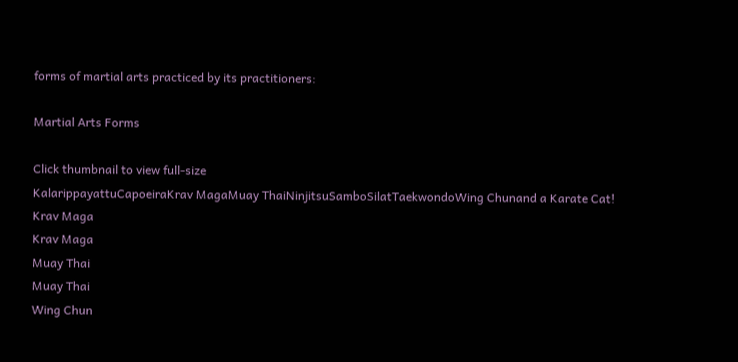forms of martial arts practiced by its practitioners:

Martial Arts Forms

Click thumbnail to view full-size
KalarippayattuCapoeiraKrav MagaMuay ThaiNinjitsuSamboSilatTaekwondoWing Chunand a Karate Cat!
Krav Maga
Krav Maga
Muay Thai
Muay Thai
Wing Chun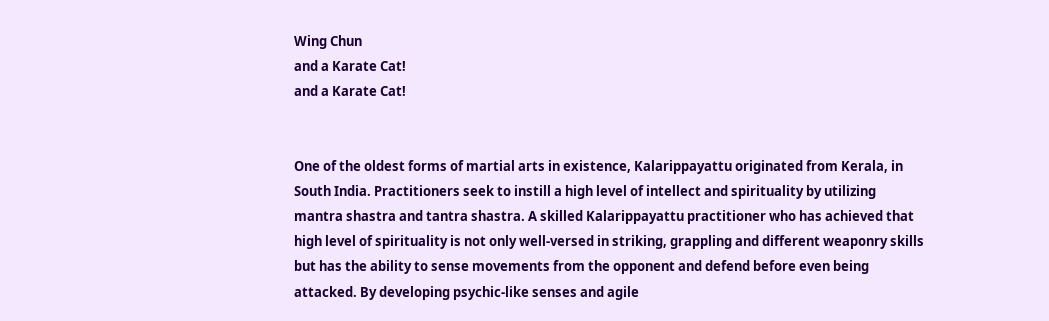Wing Chun
and a Karate Cat!
and a Karate Cat!


One of the oldest forms of martial arts in existence, Kalarippayattu originated from Kerala, in South India. Practitioners seek to instill a high level of intellect and spirituality by utilizing mantra shastra and tantra shastra. A skilled Kalarippayattu practitioner who has achieved that high level of spirituality is not only well-versed in striking, grappling and different weaponry skills but has the ability to sense movements from the opponent and defend before even being attacked. By developing psychic-like senses and agile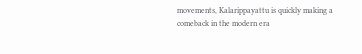movements, Kalarippayattu is quickly making a comeback in the modern era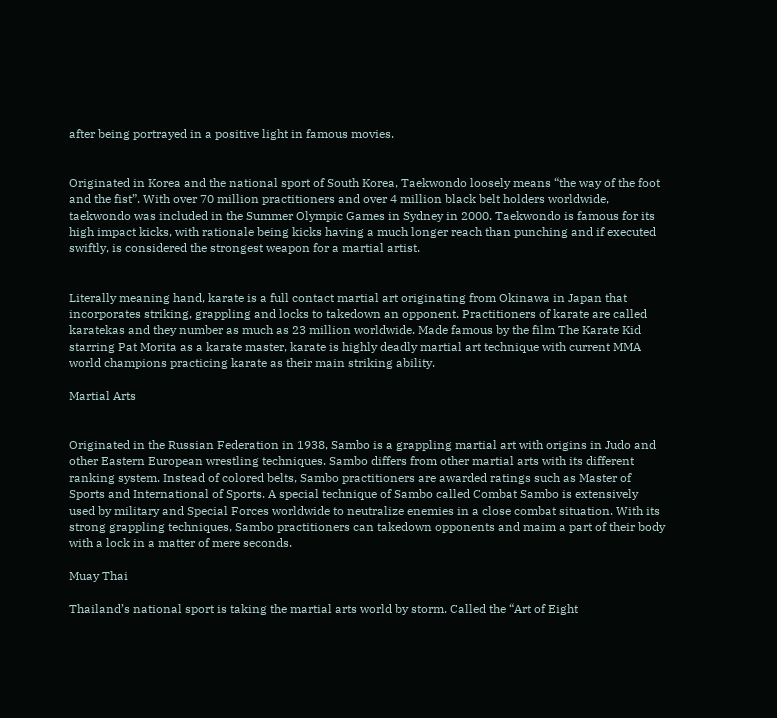after being portrayed in a positive light in famous movies.


Originated in Korea and the national sport of South Korea, Taekwondo loosely means “the way of the foot and the fist”. With over 70 million practitioners and over 4 million black belt holders worldwide, taekwondo was included in the Summer Olympic Games in Sydney in 2000. Taekwondo is famous for its high impact kicks, with rationale being kicks having a much longer reach than punching and if executed swiftly, is considered the strongest weapon for a martial artist.


Literally meaning hand, karate is a full contact martial art originating from Okinawa in Japan that incorporates striking, grappling and locks to takedown an opponent. Practitioners of karate are called karatekas and they number as much as 23 million worldwide. Made famous by the film The Karate Kid starring Pat Morita as a karate master, karate is highly deadly martial art technique with current MMA world champions practicing karate as their main striking ability.

Martial Arts


Originated in the Russian Federation in 1938, Sambo is a grappling martial art with origins in Judo and other Eastern European wrestling techniques. Sambo differs from other martial arts with its different ranking system. Instead of colored belts, Sambo practitioners are awarded ratings such as Master of Sports and International of Sports. A special technique of Sambo called Combat Sambo is extensively used by military and Special Forces worldwide to neutralize enemies in a close combat situation. With its strong grappling techniques, Sambo practitioners can takedown opponents and maim a part of their body with a lock in a matter of mere seconds.

Muay Thai

Thailand’s national sport is taking the martial arts world by storm. Called the “Art of Eight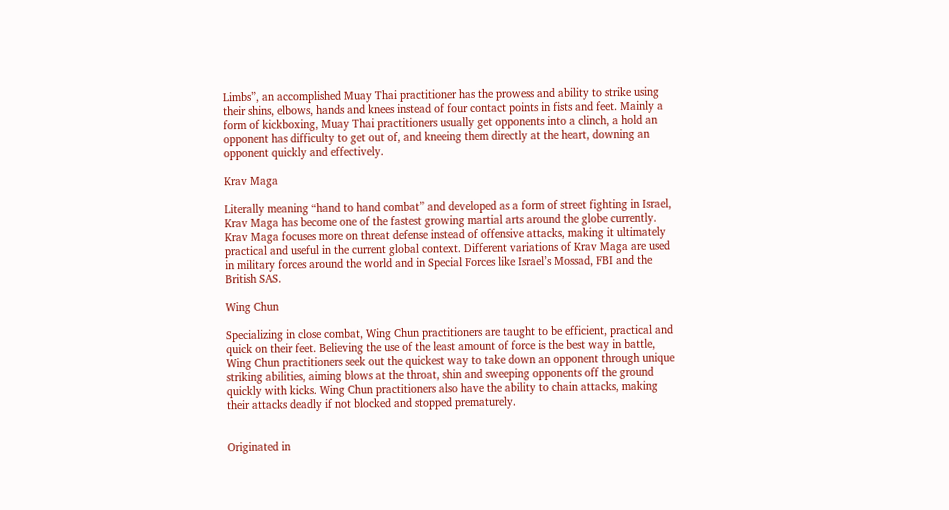Limbs”, an accomplished Muay Thai practitioner has the prowess and ability to strike using their shins, elbows, hands and knees instead of four contact points in fists and feet. Mainly a form of kickboxing, Muay Thai practitioners usually get opponents into a clinch, a hold an opponent has difficulty to get out of, and kneeing them directly at the heart, downing an opponent quickly and effectively.

Krav Maga

Literally meaning “hand to hand combat” and developed as a form of street fighting in Israel, Krav Maga has become one of the fastest growing martial arts around the globe currently. Krav Maga focuses more on threat defense instead of offensive attacks, making it ultimately practical and useful in the current global context. Different variations of Krav Maga are used in military forces around the world and in Special Forces like Israel’s Mossad, FBI and the British SAS.

Wing Chun

Specializing in close combat, Wing Chun practitioners are taught to be efficient, practical and quick on their feet. Believing the use of the least amount of force is the best way in battle, Wing Chun practitioners seek out the quickest way to take down an opponent through unique striking abilities, aiming blows at the throat, shin and sweeping opponents off the ground quickly with kicks. Wing Chun practitioners also have the ability to chain attacks, making their attacks deadly if not blocked and stopped prematurely.


Originated in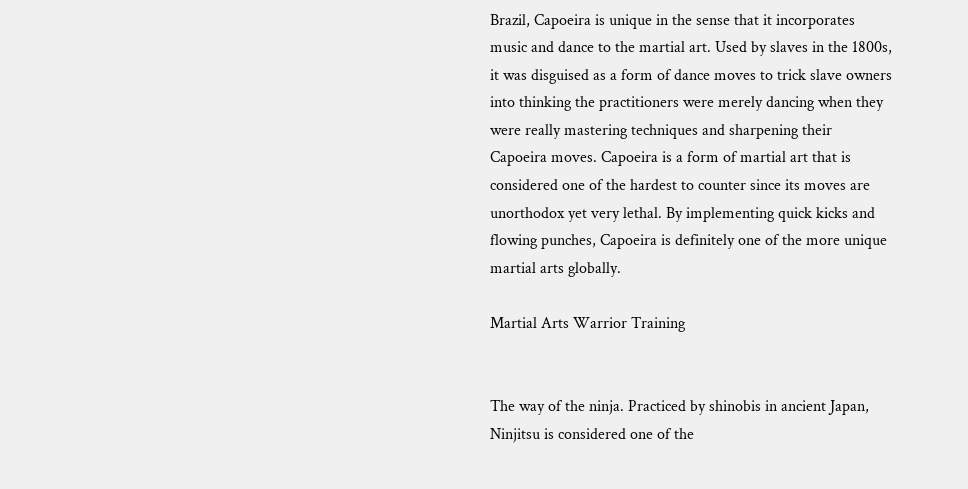Brazil, Capoeira is unique in the sense that it incorporates music and dance to the martial art. Used by slaves in the 1800s, it was disguised as a form of dance moves to trick slave owners into thinking the practitioners were merely dancing when they were really mastering techniques and sharpening their Capoeira moves. Capoeira is a form of martial art that is considered one of the hardest to counter since its moves are unorthodox yet very lethal. By implementing quick kicks and flowing punches, Capoeira is definitely one of the more unique martial arts globally.

Martial Arts Warrior Training


The way of the ninja. Practiced by shinobis in ancient Japan, Ninjitsu is considered one of the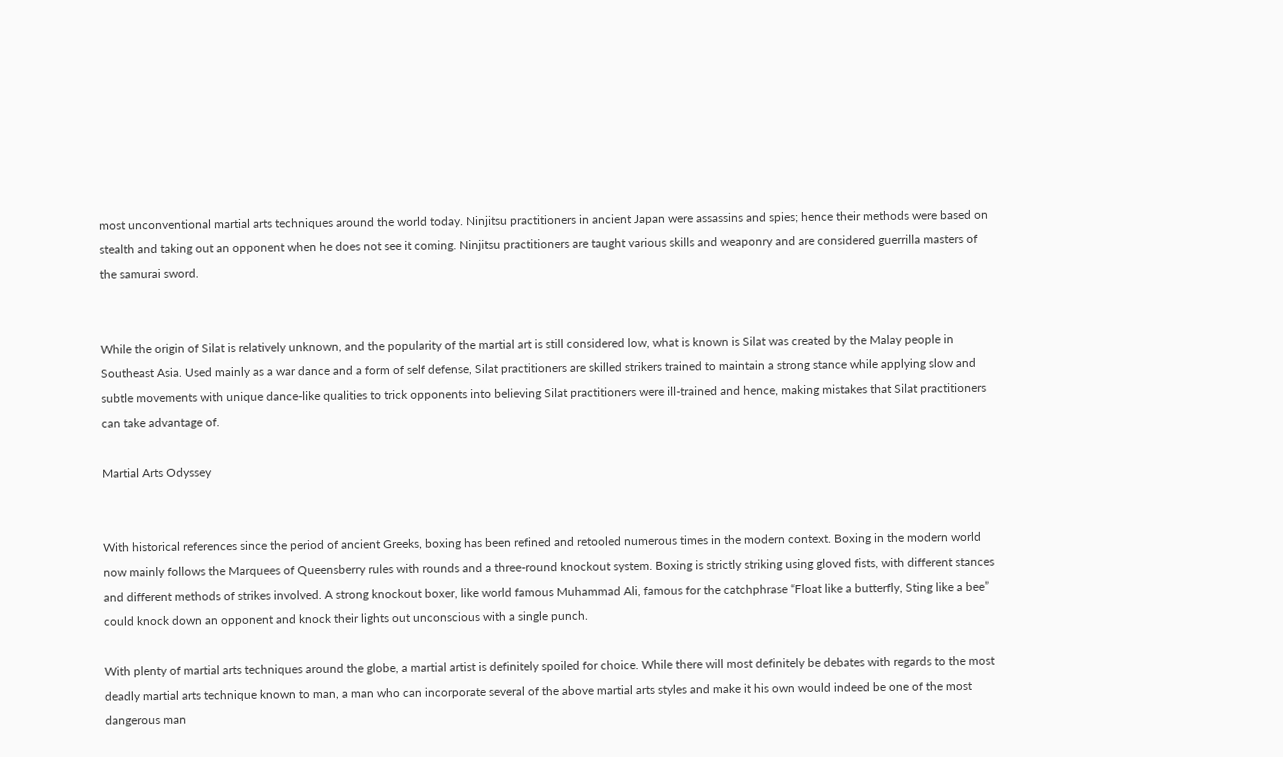most unconventional martial arts techniques around the world today. Ninjitsu practitioners in ancient Japan were assassins and spies; hence their methods were based on stealth and taking out an opponent when he does not see it coming. Ninjitsu practitioners are taught various skills and weaponry and are considered guerrilla masters of the samurai sword.


While the origin of Silat is relatively unknown, and the popularity of the martial art is still considered low, what is known is Silat was created by the Malay people in Southeast Asia. Used mainly as a war dance and a form of self defense, Silat practitioners are skilled strikers trained to maintain a strong stance while applying slow and subtle movements with unique dance-like qualities to trick opponents into believing Silat practitioners were ill-trained and hence, making mistakes that Silat practitioners can take advantage of.

Martial Arts Odyssey


With historical references since the period of ancient Greeks, boxing has been refined and retooled numerous times in the modern context. Boxing in the modern world now mainly follows the Marquees of Queensberry rules with rounds and a three-round knockout system. Boxing is strictly striking using gloved fists, with different stances and different methods of strikes involved. A strong knockout boxer, like world famous Muhammad Ali, famous for the catchphrase “Float like a butterfly, Sting like a bee” could knock down an opponent and knock their lights out unconscious with a single punch.

With plenty of martial arts techniques around the globe, a martial artist is definitely spoiled for choice. While there will most definitely be debates with regards to the most deadly martial arts technique known to man, a man who can incorporate several of the above martial arts styles and make it his own would indeed be one of the most dangerous man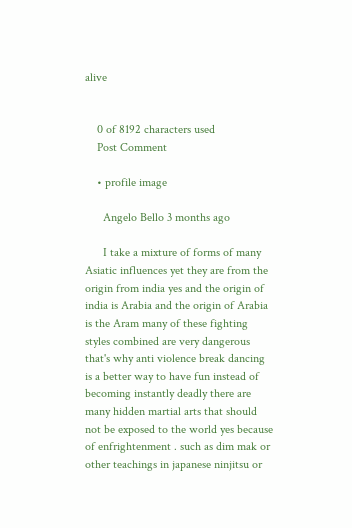alive


    0 of 8192 characters used
    Post Comment

    • profile image

      Angelo Bello 3 months ago

      I take a mixture of forms of many Asiatic influences yet they are from the origin from india yes and the origin of india is Arabia and the origin of Arabia is the Aram many of these fighting styles combined are very dangerous that's why anti violence break dancing is a better way to have fun instead of becoming instantly deadly there are many hidden martial arts that should not be exposed to the world yes because of enfrightenment . such as dim mak or other teachings in japanese ninjitsu or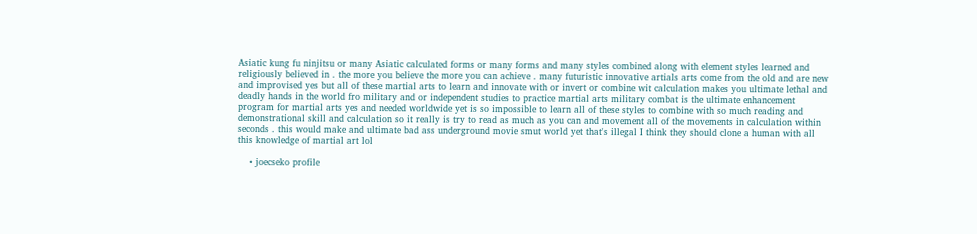Asiatic kung fu ninjitsu or many Asiatic calculated forms or many forms and many styles combined along with element styles learned and religiously believed in . the more you believe the more you can achieve . many futuristic innovative artials arts come from the old and are new and improvised yes but all of these martial arts to learn and innovate with or invert or combine wit calculation makes you ultimate lethal and deadly hands in the world fro military and or independent studies to practice martial arts military combat is the ultimate enhancement program for martial arts yes and needed worldwide yet is so impossible to learn all of these styles to combine with so much reading and demonstrational skill and calculation so it really is try to read as much as you can and movement all of the movements in calculation within seconds . this would make and ultimate bad ass underground movie smut world yet that's illegal I think they should clone a human with all this knowledge of martial art lol

    • joecseko profile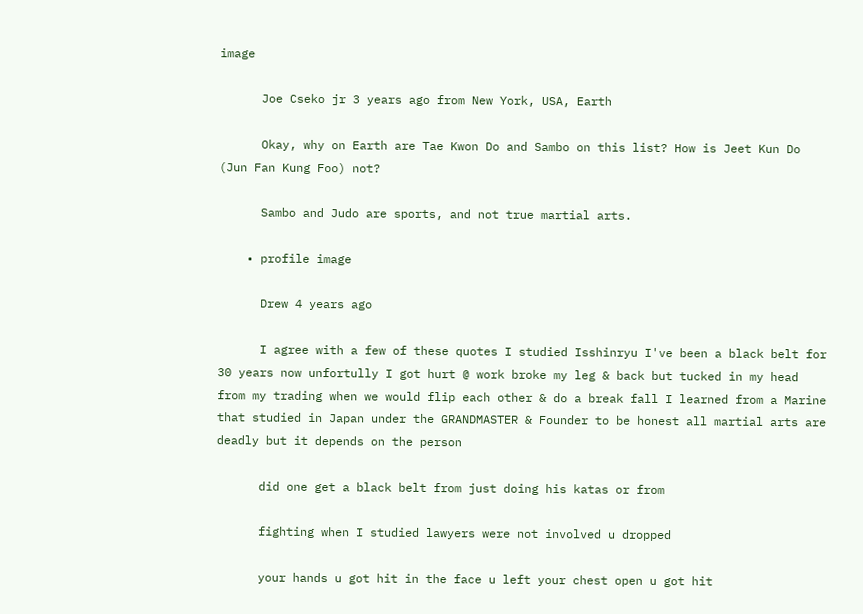image

      Joe Cseko jr 3 years ago from New York, USA, Earth

      Okay, why on Earth are Tae Kwon Do and Sambo on this list? How is Jeet Kun Do (Jun Fan Kung Foo) not?

      Sambo and Judo are sports, and not true martial arts.

    • profile image

      Drew 4 years ago

      I agree with a few of these quotes I studied Isshinryu I've been a black belt for 30 years now unfortully I got hurt @ work broke my leg & back but tucked in my head from my trading when we would flip each other & do a break fall I learned from a Marine that studied in Japan under the GRANDMASTER & Founder to be honest all martial arts are deadly but it depends on the person

      did one get a black belt from just doing his katas or from

      fighting when I studied lawyers were not involved u dropped

      your hands u got hit in the face u left your chest open u got hit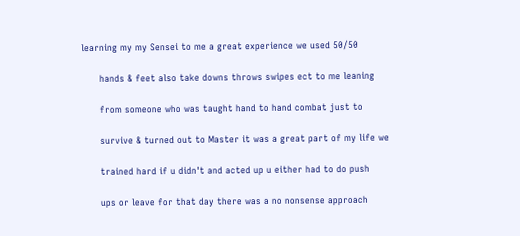learning my my Sensei to me a great experience we used 50/50

      hands & feet also take downs throws swipes ect to me leaning

      from someone who was taught hand to hand combat just to

      survive & turned out to Master it was a great part of my life we

      trained hard if u didn't and acted up u either had to do push

      ups or leave for that day there was a no nonsense approach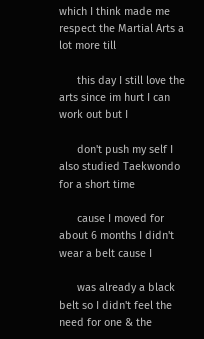which I think made me respect the Martial Arts a lot more till

      this day I still love the arts since im hurt I can work out but I

      don't push my self I also studied Taekwondo for a short time

      cause I moved for about 6 months I didn't wear a belt cause I

      was already a black belt so I didn't feel the need for one & the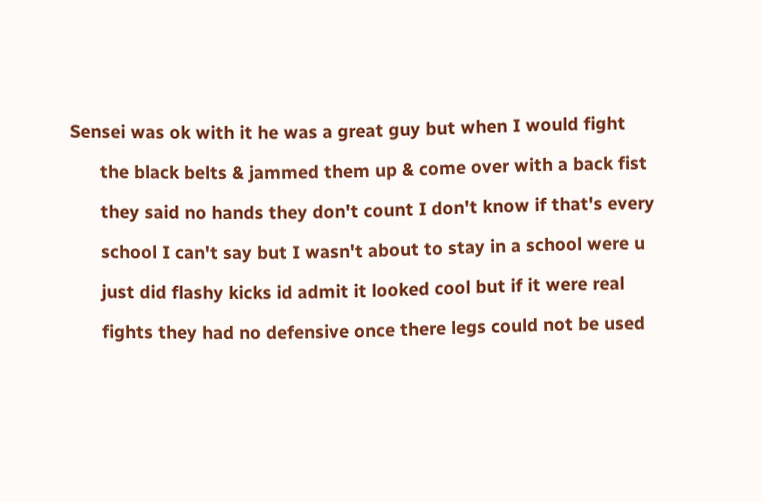Sensei was ok with it he was a great guy but when I would fight

      the black belts & jammed them up & come over with a back fist

      they said no hands they don't count I don't know if that's every

      school I can't say but I wasn't about to stay in a school were u

      just did flashy kicks id admit it looked cool but if it were real

      fights they had no defensive once there legs could not be used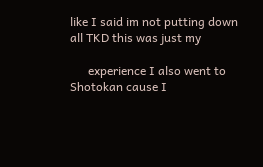like I said im not putting down all TKD this was just my

      experience I also went to Shotokan cause I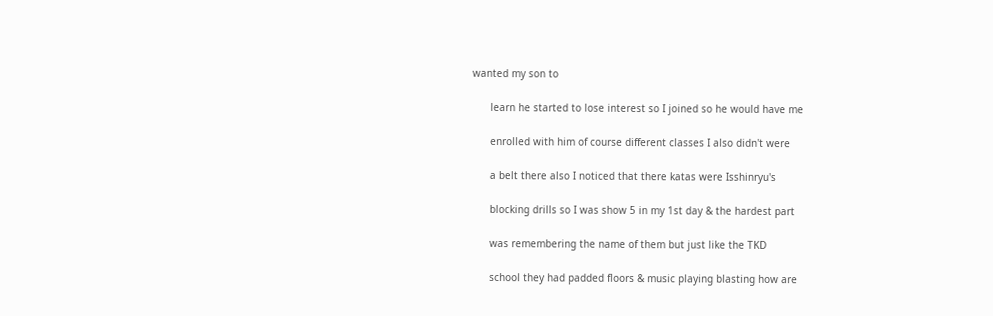wanted my son to

      learn he started to lose interest so I joined so he would have me

      enrolled with him of course different classes I also didn't were

      a belt there also I noticed that there katas were Isshinryu's

      blocking drills so I was show 5 in my 1st day & the hardest part

      was remembering the name of them but just like the TKD

      school they had padded floors & music playing blasting how are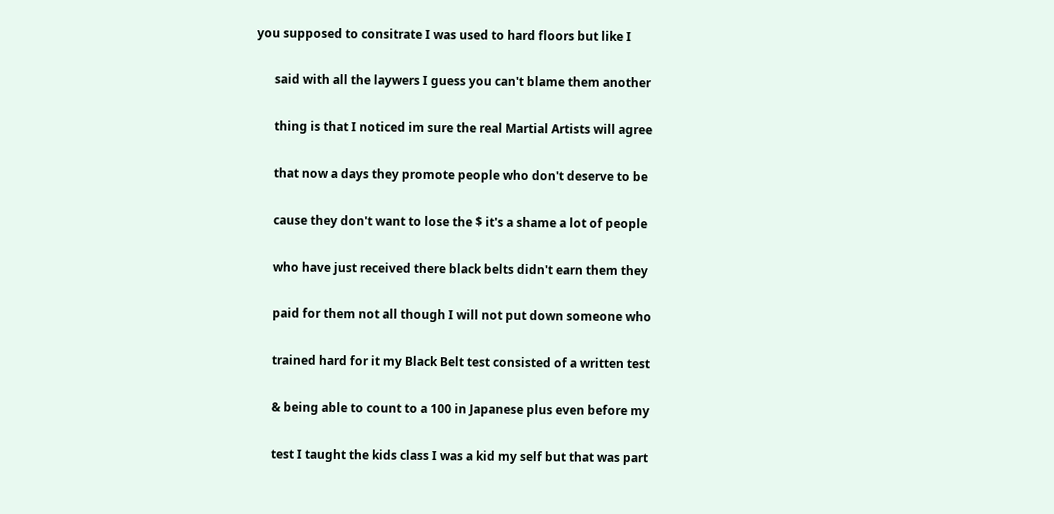you supposed to consitrate I was used to hard floors but like I

      said with all the laywers I guess you can't blame them another

      thing is that I noticed im sure the real Martial Artists will agree

      that now a days they promote people who don't deserve to be

      cause they don't want to lose the $ it's a shame a lot of people

      who have just received there black belts didn't earn them they

      paid for them not all though I will not put down someone who

      trained hard for it my Black Belt test consisted of a written test

      & being able to count to a 100 in Japanese plus even before my

      test I taught the kids class I was a kid my self but that was part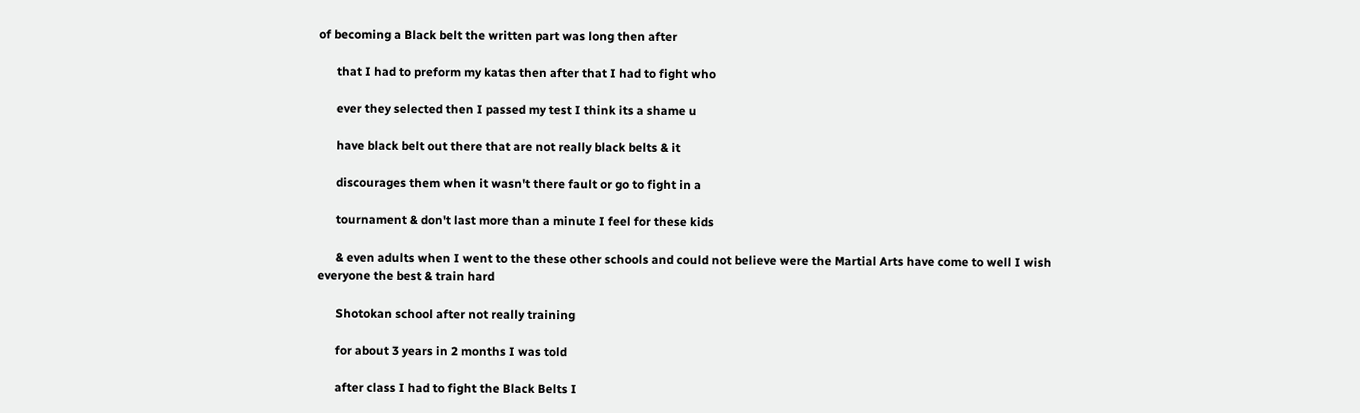of becoming a Black belt the written part was long then after

      that I had to preform my katas then after that I had to fight who

      ever they selected then I passed my test I think its a shame u

      have black belt out there that are not really black belts & it

      discourages them when it wasn't there fault or go to fight in a

      tournament & don't last more than a minute I feel for these kids

      & even adults when I went to the these other schools and could not believe were the Martial Arts have come to well I wish everyone the best & train hard

      Shotokan school after not really training

      for about 3 years in 2 months I was told

      after class I had to fight the Black Belts I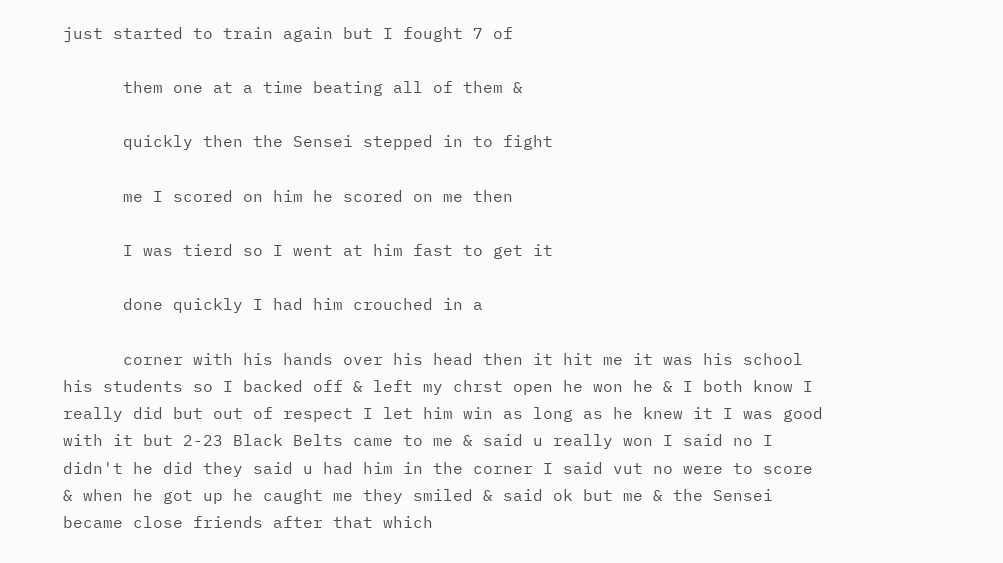just started to train again but I fought 7 of

      them one at a time beating all of them &

      quickly then the Sensei stepped in to fight

      me I scored on him he scored on me then

      I was tierd so I went at him fast to get it

      done quickly I had him crouched in a

      corner with his hands over his head then it hit me it was his school his students so I backed off & left my chrst open he won he & I both know I really did but out of respect I let him win as long as he knew it I was good with it but 2-23 Black Belts came to me & said u really won I said no I didn't he did they said u had him in the corner I said vut no were to score & when he got up he caught me they smiled & said ok but me & the Sensei became close friends after that which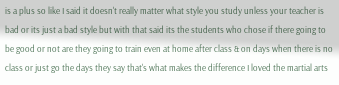is a plus so like I said it doesn't really matter what style you study unless your teacher is bad or its just a bad style but with that said its the students who chose if there going to be good or not are they going to train even at home after class & on days when there is no class or just go the days they say that's what makes the difference I loved the martial arts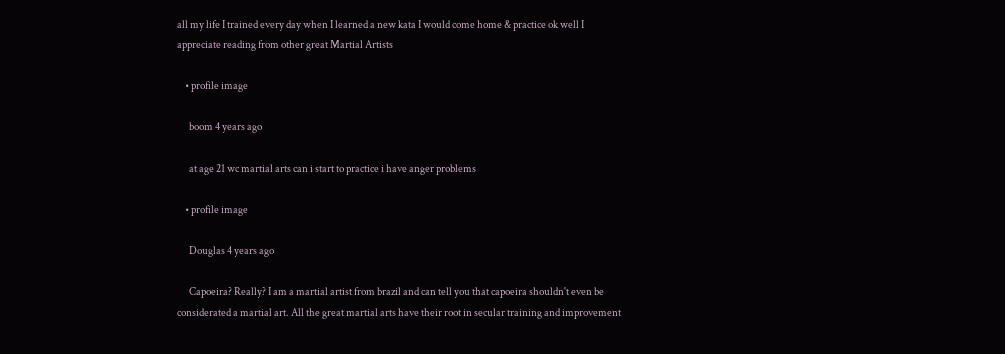all my life I trained every day when I learned a new kata I would come home & practice ok well I appreciate reading from other great Martial Artists

    • profile image

      boom 4 years ago

      at age 21 wc martial arts can i start to practice i have anger problems

    • profile image

      Douglas 4 years ago

      Capoeira? Really? I am a martial artist from brazil and can tell you that capoeira shouldn't even be considerated a martial art. All the great martial arts have their root in secular training and improvement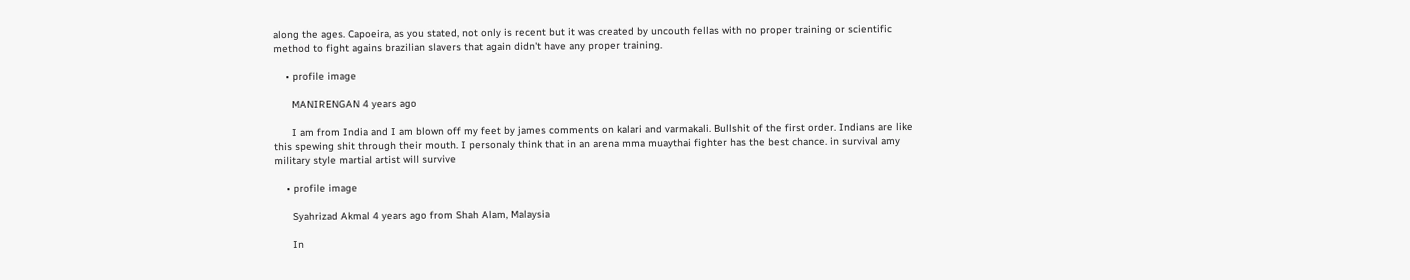along the ages. Capoeira, as you stated, not only is recent but it was created by uncouth fellas with no proper training or scientific method to fight agains brazilian slavers that again didn't have any proper training.

    • profile image

      MANIRENGAN 4 years ago

      I am from India and I am blown off my feet by james comments on kalari and varmakali. Bullshit of the first order. Indians are like this spewing shit through their mouth. I personaly think that in an arena mma muaythai fighter has the best chance. in survival amy military style martial artist will survive

    • profile image

      Syahrizad Akmal 4 years ago from Shah Alam, Malaysia

      In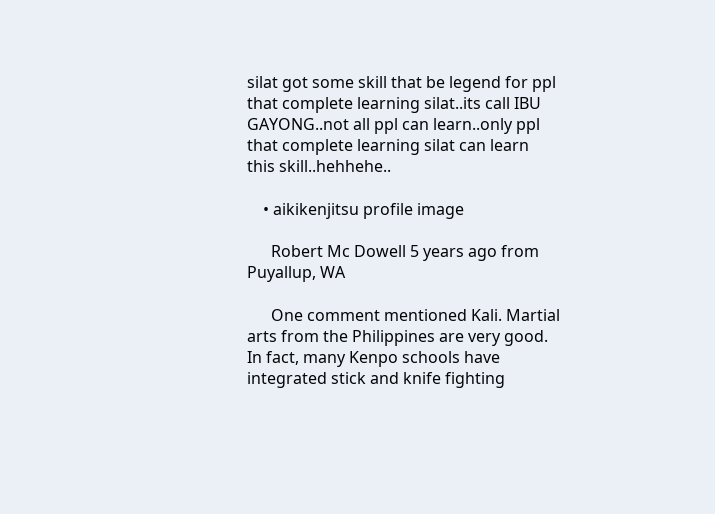silat got some skill that be legend for ppl that complete learning silat..its call IBU GAYONG..not all ppl can learn..only ppl that complete learning silat can learn this skill..hehhehe..

    • aikikenjitsu profile image

      Robert Mc Dowell 5 years ago from Puyallup, WA

      One comment mentioned Kali. Martial arts from the Philippines are very good. In fact, many Kenpo schools have integrated stick and knife fighting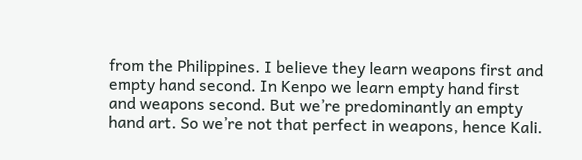from the Philippines. I believe they learn weapons first and empty hand second. In Kenpo we learn empty hand first and weapons second. But we’re predominantly an empty hand art. So we’re not that perfect in weapons, hence Kali.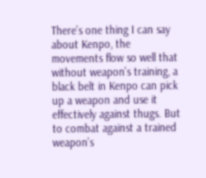There’s one thing I can say about Kenpo, the movements flow so well that without weapon’s training, a black belt in Kenpo can pick up a weapon and use it effectively against thugs. But to combat against a trained weapon’s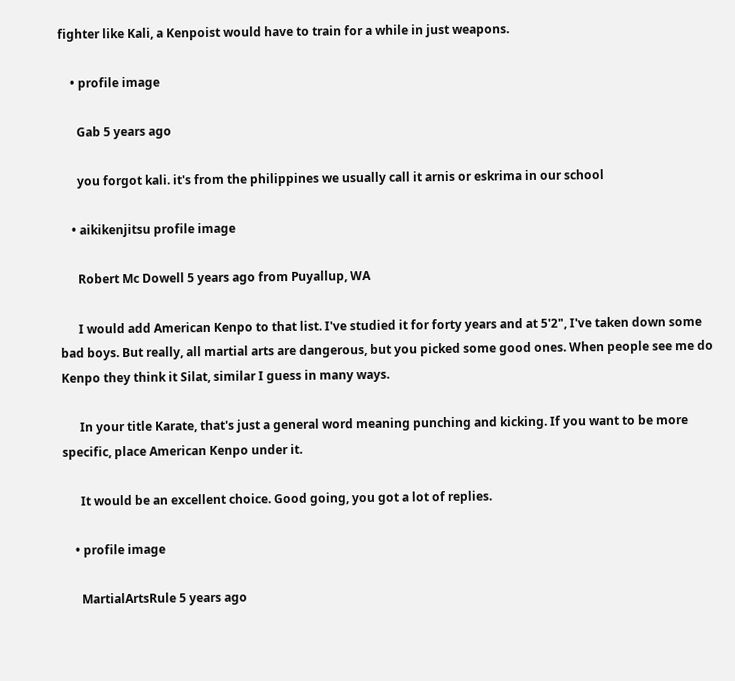fighter like Kali, a Kenpoist would have to train for a while in just weapons.

    • profile image

      Gab 5 years ago

      you forgot kali. it's from the philippines we usually call it arnis or eskrima in our school

    • aikikenjitsu profile image

      Robert Mc Dowell 5 years ago from Puyallup, WA

      I would add American Kenpo to that list. I've studied it for forty years and at 5'2", I've taken down some bad boys. But really, all martial arts are dangerous, but you picked some good ones. When people see me do Kenpo they think it Silat, similar I guess in many ways.

      In your title Karate, that's just a general word meaning punching and kicking. If you want to be more specific, place American Kenpo under it.

      It would be an excellent choice. Good going, you got a lot of replies.

    • profile image

      MartialArtsRule 5 years ago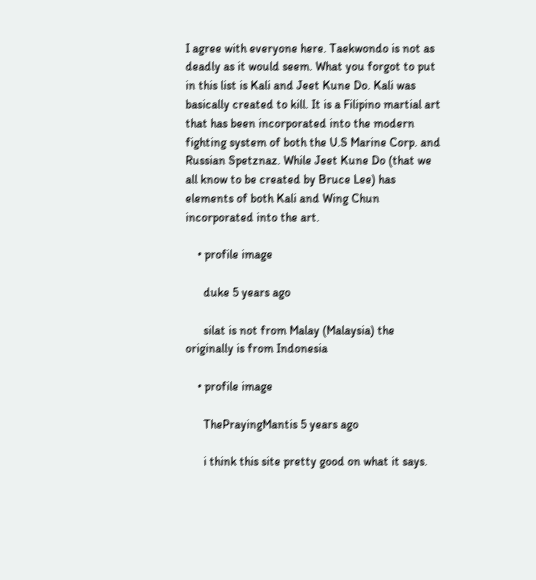I agree with everyone here. Taekwondo is not as deadly as it would seem. What you forgot to put in this list is Kali and Jeet Kune Do. Kali was basically created to kill. It is a Filipino martial art that has been incorporated into the modern fighting system of both the U.S Marine Corp. and Russian Spetznaz. While Jeet Kune Do (that we all know to be created by Bruce Lee) has elements of both Kali and Wing Chun incorporated into the art.

    • profile image

      duke 5 years ago

      silat is not from Malay (Malaysia) the originally is from Indonesia

    • profile image

      ThePrayingMantis 5 years ago

      i think this site pretty good on what it says.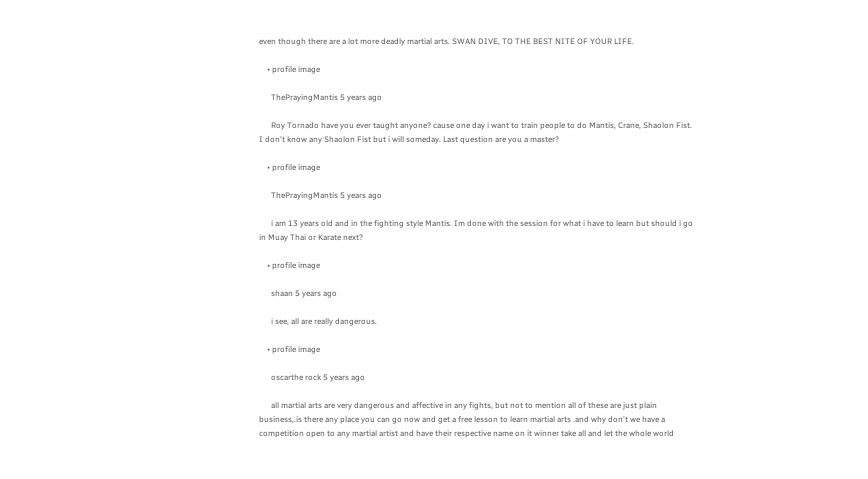even though there are a lot more deadly martial arts. SWAN DIVE, TO THE BEST NITE OF YOUR LIFE.

    • profile image

      ThePrayingMantis 5 years ago

      Roy Tornado have you ever taught anyone? cause one day i want to train people to do Mantis, Crane, Shaolon Fist. I don't know any Shaolon Fist but i will someday. Last question are you a master?

    • profile image

      ThePrayingMantis 5 years ago

      i am 13 years old and in the fighting style Mantis. Im done with the session for what i have to learn but should i go in Muay Thai or Karate next?

    • profile image

      shaan 5 years ago

      i see, all are really dangerous.

    • profile image

      oscarthe rock 5 years ago

      all martial arts are very dangerous and affective in any fights, but not to mention all of these are just plain business,.is there any place you can go now and get a free lesson to learn martial arts .and why don't we have a competition open to any martial artist and have their respective name on it winner take all and let the whole world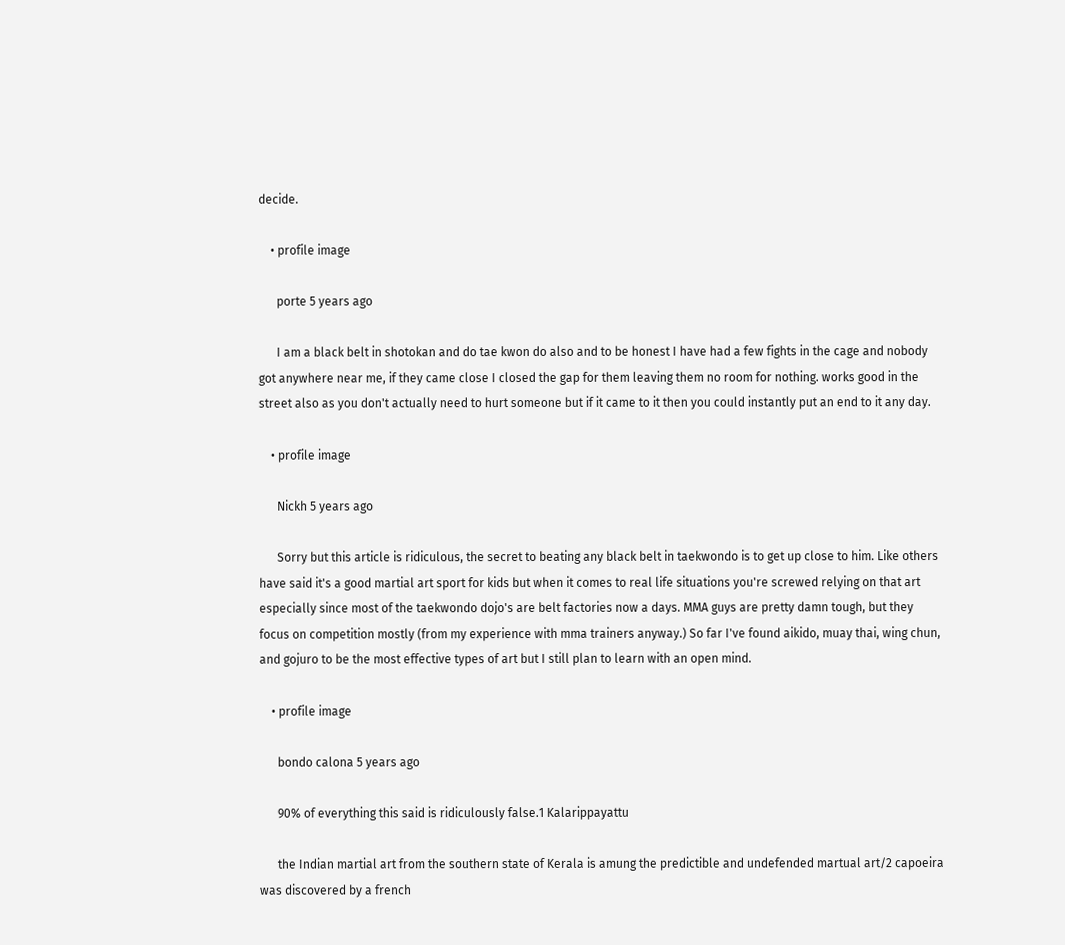decide.

    • profile image

      porte 5 years ago

      I am a black belt in shotokan and do tae kwon do also and to be honest I have had a few fights in the cage and nobody got anywhere near me, if they came close I closed the gap for them leaving them no room for nothing. works good in the street also as you don't actually need to hurt someone but if it came to it then you could instantly put an end to it any day.

    • profile image

      Nickh 5 years ago

      Sorry but this article is ridiculous, the secret to beating any black belt in taekwondo is to get up close to him. Like others have said it's a good martial art sport for kids but when it comes to real life situations you're screwed relying on that art especially since most of the taekwondo dojo's are belt factories now a days. MMA guys are pretty damn tough, but they focus on competition mostly (from my experience with mma trainers anyway.) So far I've found aikido, muay thai, wing chun, and gojuro to be the most effective types of art but I still plan to learn with an open mind.

    • profile image

      bondo calona 5 years ago

      90% of everything this said is ridiculously false.1 Kalarippayattu

      the Indian martial art from the southern state of Kerala is amung the predictible and undefended martual art/2 capoeira was discovered by a french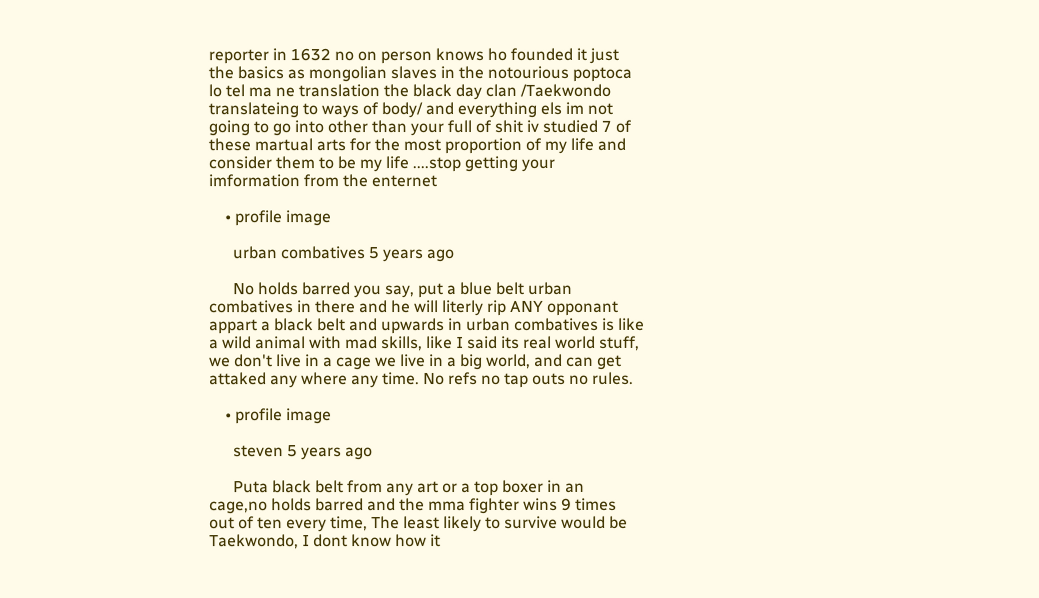reporter in 1632 no on person knows ho founded it just the basics as mongolian slaves in the notourious poptoca lo tel ma ne translation the black day clan /Taekwondo translateing to ways of body/ and everything els im not going to go into other than your full of shit iv studied 7 of these martual arts for the most proportion of my life and consider them to be my life ....stop getting your imformation from the enternet

    • profile image

      urban combatives 5 years ago

      No holds barred you say, put a blue belt urban combatives in there and he will literly rip ANY opponant appart a black belt and upwards in urban combatives is like a wild animal with mad skills, like I said its real world stuff, we don't live in a cage we live in a big world, and can get attaked any where any time. No refs no tap outs no rules.

    • profile image

      steven 5 years ago

      Puta black belt from any art or a top boxer in an cage,no holds barred and the mma fighter wins 9 times out of ten every time, The least likely to survive would be Taekwondo, I dont know how it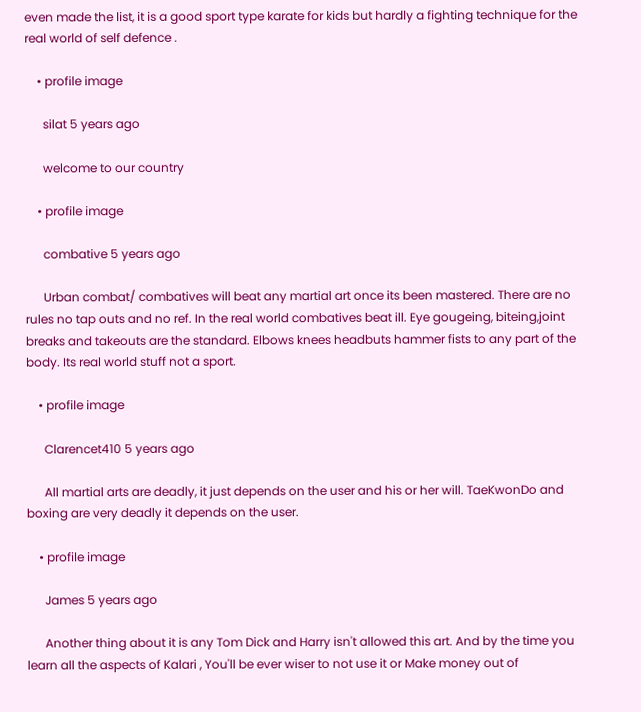even made the list, it is a good sport type karate for kids but hardly a fighting technique for the real world of self defence .

    • profile image

      silat 5 years ago

      welcome to our country

    • profile image

      combative 5 years ago

      Urban combat/ combatives will beat any martial art once its been mastered. There are no rules no tap outs and no ref. In the real world combatives beat ill. Eye gougeing, biteing,joint breaks and takeouts are the standard. Elbows knees headbuts hammer fists to any part of the body. Its real world stuff not a sport.

    • profile image

      Clarencet410 5 years ago

      All martial arts are deadly, it just depends on the user and his or her will. TaeKwonDo and boxing are very deadly it depends on the user.

    • profile image

      James 5 years ago

      Another thing about it is any Tom Dick and Harry isn't allowed this art. And by the time you learn all the aspects of Kalari , You'll be ever wiser to not use it or Make money out of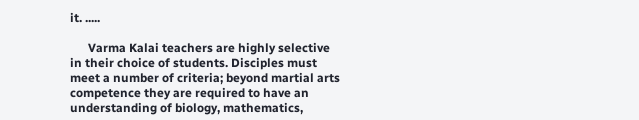it. .....

      Varma Kalai teachers are highly selective in their choice of students. Disciples must meet a number of criteria; beyond martial arts competence they are required to have an understanding of biology, mathematics,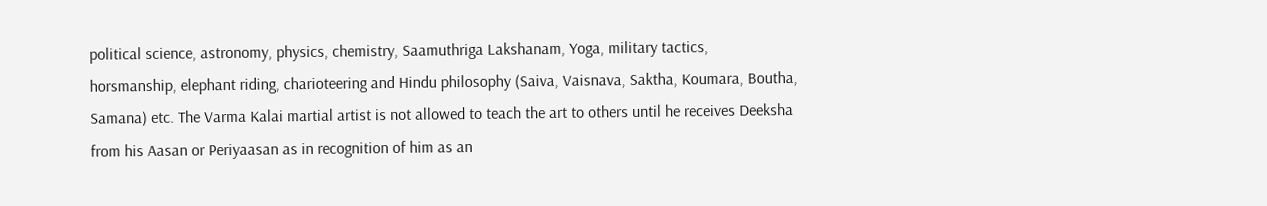political science, astronomy, physics, chemistry, Saamuthriga Lakshanam, Yoga, military tactics, horsmanship, elephant riding, charioteering and Hindu philosophy (Saiva, Vaisnava, Saktha, Koumara, Boutha, Samana) etc. The Varma Kalai martial artist is not allowed to teach the art to others until he receives Deeksha from his Aasan or Periyaasan as in recognition of him as an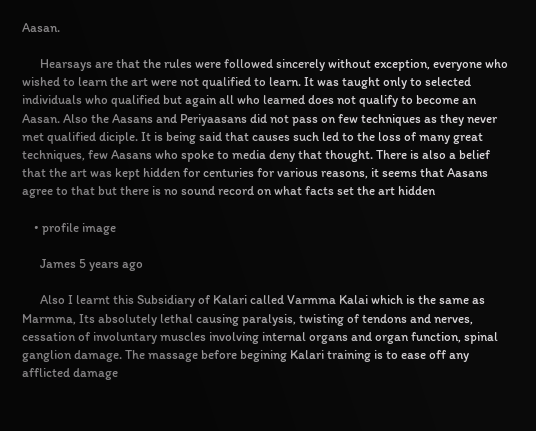Aasan.

      Hearsays are that the rules were followed sincerely without exception, everyone who wished to learn the art were not qualified to learn. It was taught only to selected individuals who qualified but again all who learned does not qualify to become an Aasan. Also the Aasans and Periyaasans did not pass on few techniques as they never met qualified diciple. It is being said that causes such led to the loss of many great techniques, few Aasans who spoke to media deny that thought. There is also a belief that the art was kept hidden for centuries for various reasons, it seems that Aasans agree to that but there is no sound record on what facts set the art hidden

    • profile image

      James 5 years ago

      Also I learnt this Subsidiary of Kalari called Varmma Kalai which is the same as Marmma, Its absolutely lethal causing paralysis, twisting of tendons and nerves, cessation of involuntary muscles involving internal organs and organ function, spinal ganglion damage. The massage before begining Kalari training is to ease off any afflicted damage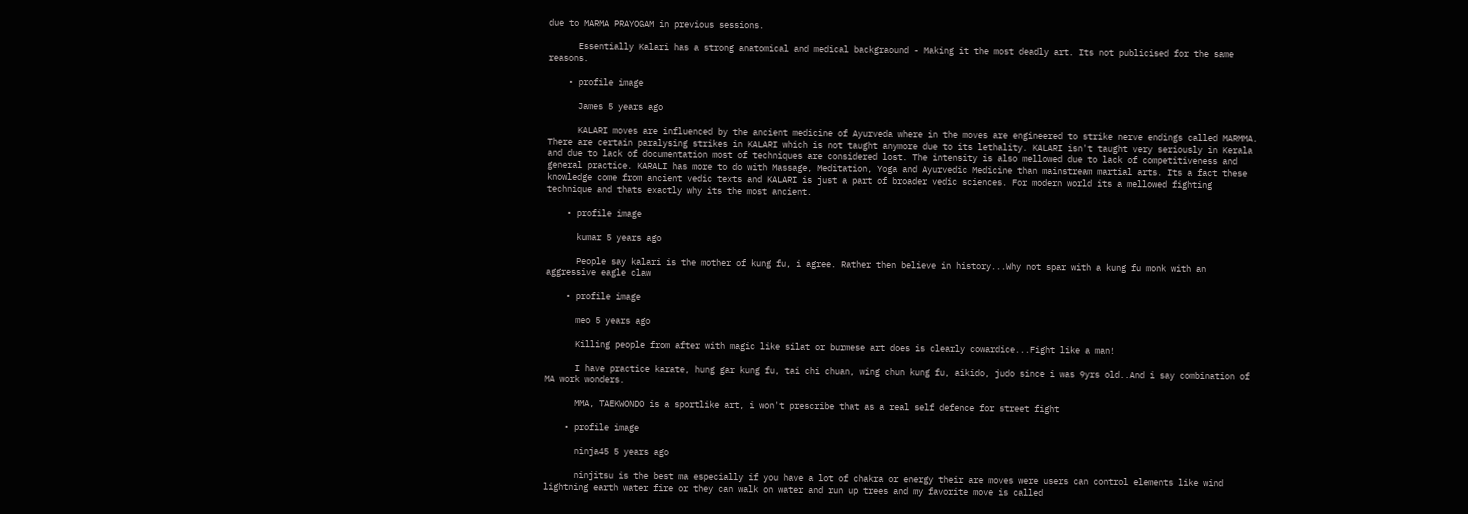due to MARMA PRAYOGAM in previous sessions.

      Essentially Kalari has a strong anatomical and medical backgraound - Making it the most deadly art. Its not publicised for the same reasons.

    • profile image

      James 5 years ago

      KALARI moves are influenced by the ancient medicine of Ayurveda where in the moves are engineered to strike nerve endings called MARMMA. There are certain paralysing strikes in KALARI which is not taught anymore due to its lethality. KALARI isn't taught very seriously in Kerala and due to lack of documentation most of techniques are considered lost. The intensity is also mellowed due to lack of competitiveness and general practice. KARALI has more to do with Massage, Meditation, Yoga and Ayurvedic Medicine than mainstream martial arts. Its a fact these knowledge come from ancient vedic texts and KALARI is just a part of broader vedic sciences. For modern world its a mellowed fighting technique and thats exactly why its the most ancient.

    • profile image

      kumar 5 years ago

      People say kalari is the mother of kung fu, i agree. Rather then believe in history...Why not spar with a kung fu monk with an aggressive eagle claw

    • profile image

      meo 5 years ago

      Killing people from after with magic like silat or burmese art does is clearly cowardice...Fight like a man!

      I have practice karate, hung gar kung fu, tai chi chuan, wing chun kung fu, aikido, judo since i was 9yrs old..And i say combination of MA work wonders.

      MMA, TAEKWONDO is a sportlike art, i won't prescribe that as a real self defence for street fight

    • profile image

      ninja45 5 years ago

      ninjitsu is the best ma especially if you have a lot of chakra or energy their are moves were users can control elements like wind lightning earth water fire or they can walk on water and run up trees and my favorite move is called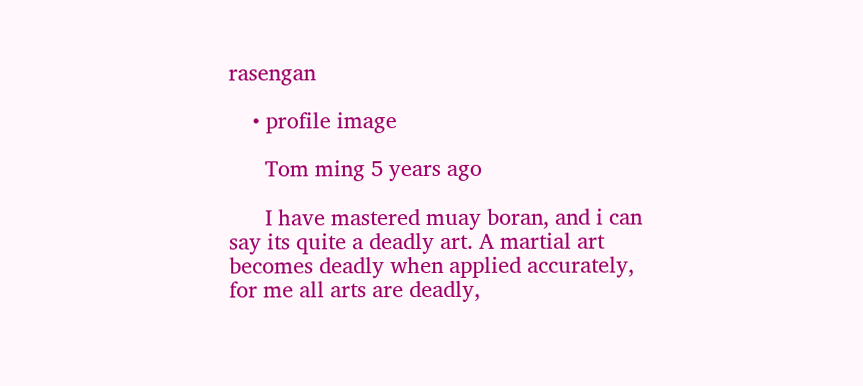rasengan

    • profile image

      Tom ming 5 years ago

      I have mastered muay boran, and i can say its quite a deadly art. A martial art becomes deadly when applied accurately, for me all arts are deadly,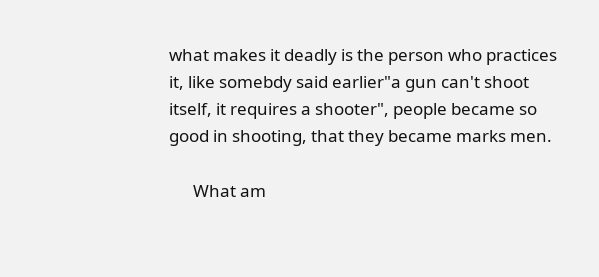what makes it deadly is the person who practices it, like somebdy said earlier"a gun can't shoot itself, it requires a shooter", people became so good in shooting, that they became marks men.

      What am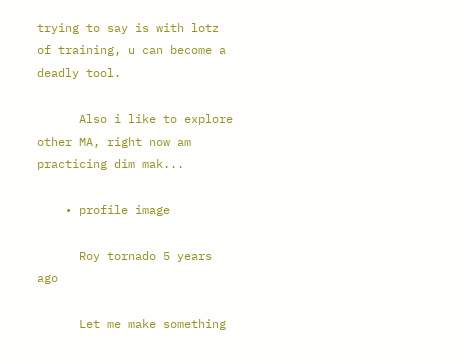trying to say is with lotz of training, u can become a deadly tool.

      Also i like to explore other MA, right now am practicing dim mak...

    • profile image

      Roy tornado 5 years ago

      Let me make something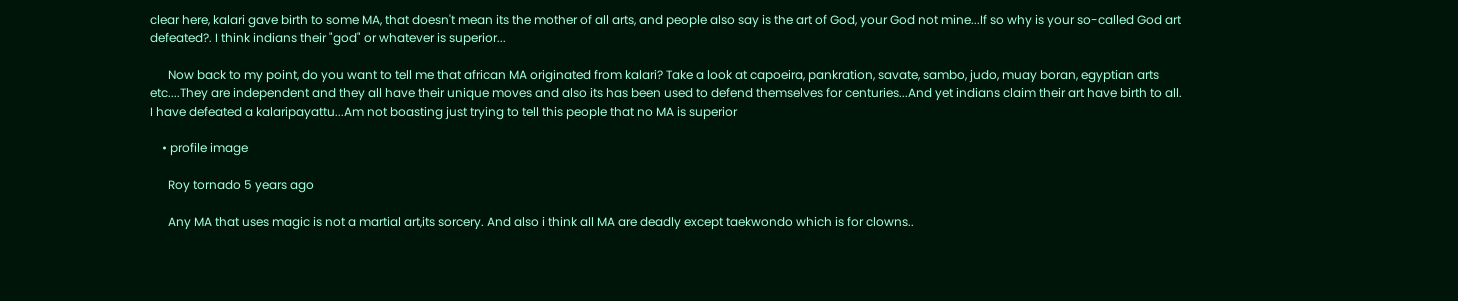clear here, kalari gave birth to some MA, that doesn't mean its the mother of all arts, and people also say is the art of God, your God not mine...If so why is your so-called God art defeated?. I think indians their "god" or whatever is superior...

      Now back to my point, do you want to tell me that african MA originated from kalari? Take a look at capoeira, pankration, savate, sambo, judo, muay boran, egyptian arts etc....They are independent and they all have their unique moves and also its has been used to defend themselves for centuries...And yet indians claim their art have birth to all. I have defeated a kalaripayattu...Am not boasting just trying to tell this people that no MA is superior

    • profile image

      Roy tornado 5 years ago

      Any MA that uses magic is not a martial art,its sorcery. And also i think all MA are deadly except taekwondo which is for clowns..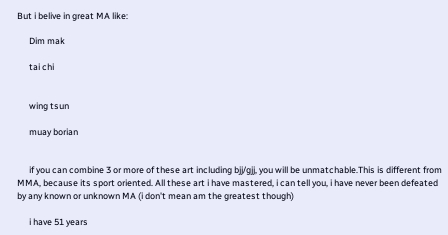But i belive in great MA like:

      Dim mak

      tai chi


      wing tsun

      muay borian


      if you can combine 3 or more of these art including bjj/gjj, you will be unmatchable.This is different from MMA, because its sport oriented. All these art i have mastered, i can tell you, i have never been defeated by any known or unknown MA (i don't mean am the greatest though)

      i have 51 years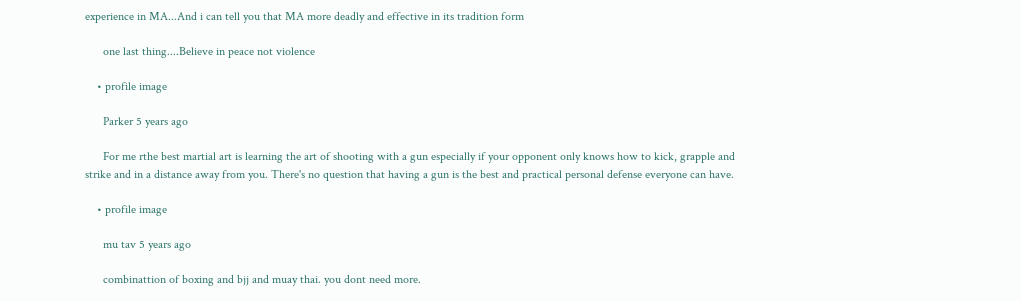experience in MA...And i can tell you that MA more deadly and effective in its tradition form

      one last thing....Believe in peace not violence

    • profile image

      Parker 5 years ago

      For me rthe best martial art is learning the art of shooting with a gun especially if your opponent only knows how to kick, grapple and strike and in a distance away from you. There's no question that having a gun is the best and practical personal defense everyone can have.

    • profile image

      mu tav 5 years ago

      combinattion of boxing and bjj and muay thai. you dont need more.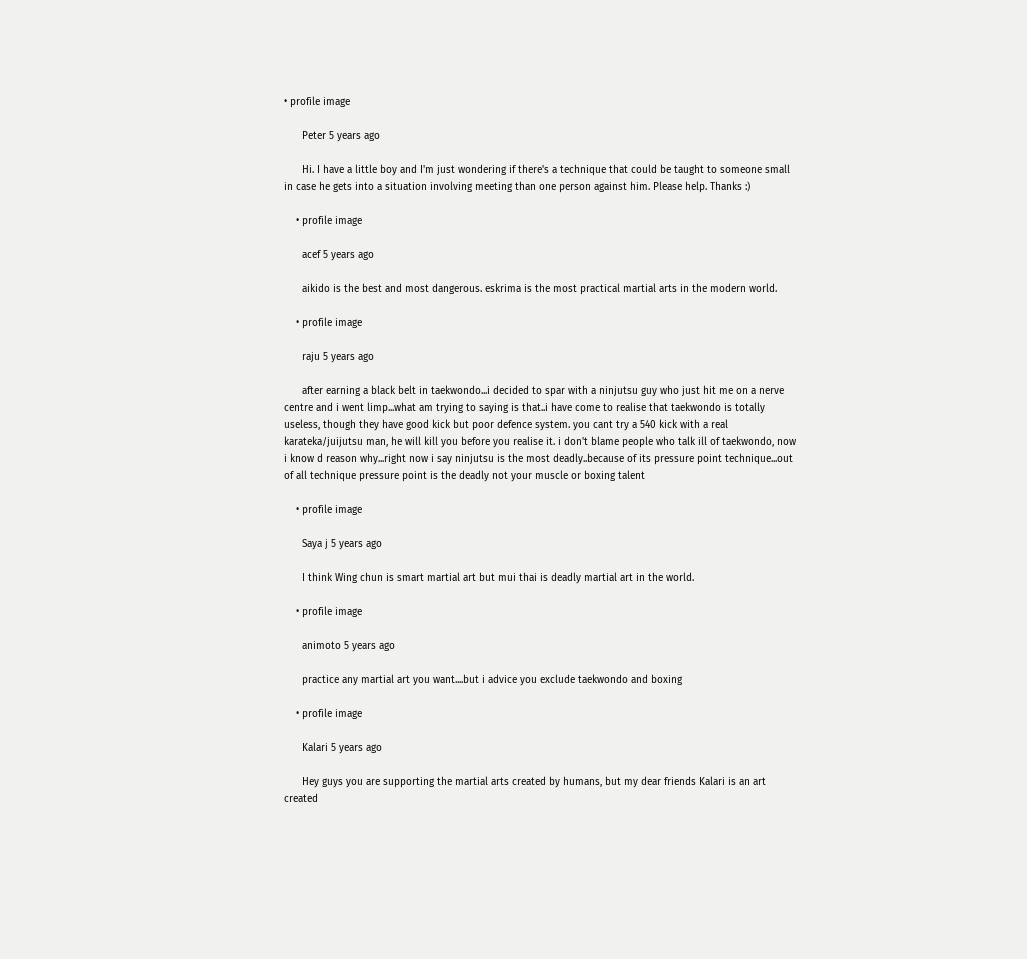• profile image

      Peter 5 years ago

      Hi. I have a little boy and I'm just wondering if there's a technique that could be taught to someone small in case he gets into a situation involving meeting than one person against him. Please help. Thanks :)

    • profile image

      acef 5 years ago

      aikido is the best and most dangerous. eskrima is the most practical martial arts in the modern world.

    • profile image

      raju 5 years ago

      after earning a black belt in taekwondo...i decided to spar with a ninjutsu guy who just hit me on a nerve centre and i went limp...what am trying to saying is that..i have come to realise that taekwondo is totally useless, though they have good kick but poor defence system. you cant try a 540 kick with a real karateka/juijutsu man, he will kill you before you realise it. i don't blame people who talk ill of taekwondo, now i know d reason why...right now i say ninjutsu is the most deadly..because of its pressure point technique...out of all technique pressure point is the deadly not your muscle or boxing talent

    • profile image

      Saya j 5 years ago

      I think Wing chun is smart martial art but mui thai is deadly martial art in the world.

    • profile image

      animoto 5 years ago

      practice any martial art you want....but i advice you exclude taekwondo and boxing

    • profile image

      Kalari 5 years ago

      Hey guys you are supporting the martial arts created by humans, but my dear friends Kalari is an art created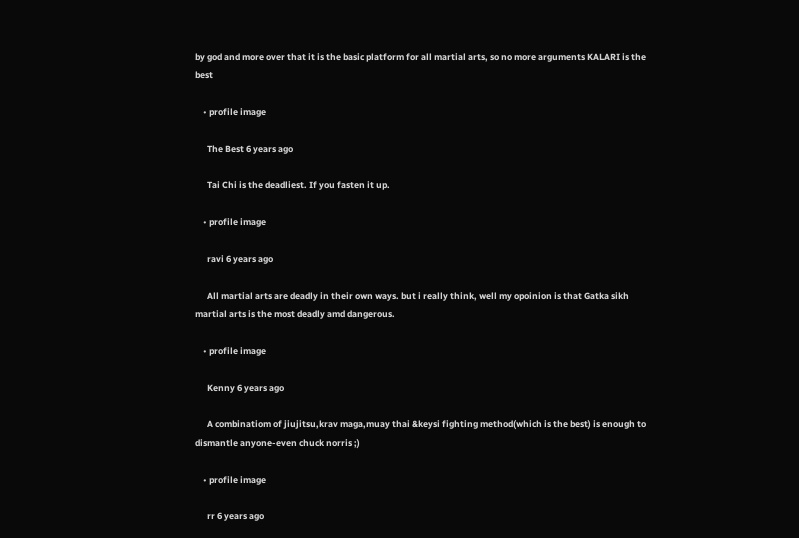by god and more over that it is the basic platform for all martial arts, so no more arguments KALARI is the best

    • profile image

      The Best 6 years ago

      Tai Chi is the deadliest. If you fasten it up.

    • profile image

      ravi 6 years ago

      All martial arts are deadly in their own ways. but i really think, well my opoinion is that Gatka sikh martial arts is the most deadly amd dangerous.

    • profile image

      Kenny 6 years ago

      A combinatiom of jiujitsu,krav maga,muay thai &keysi fighting method(which is the best) is enough to dismantle anyone-even chuck norris ;)

    • profile image

      rr 6 years ago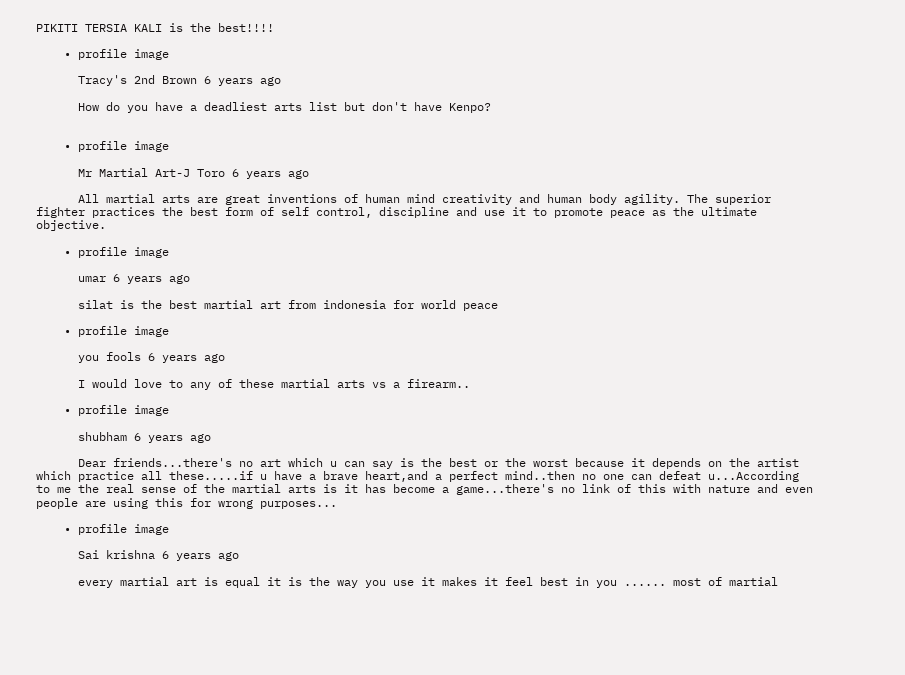PIKITI TERSIA KALI is the best!!!!

    • profile image

      Tracy's 2nd Brown 6 years ago

      How do you have a deadliest arts list but don't have Kenpo?


    • profile image

      Mr Martial Art-J Toro 6 years ago

      All martial arts are great inventions of human mind creativity and human body agility. The superior fighter practices the best form of self control, discipline and use it to promote peace as the ultimate objective.

    • profile image

      umar 6 years ago

      silat is the best martial art from indonesia for world peace

    • profile image

      you fools 6 years ago

      I would love to any of these martial arts vs a firearm..

    • profile image

      shubham 6 years ago

      Dear friends...there's no art which u can say is the best or the worst because it depends on the artist which practice all these.....if u have a brave heart,and a perfect mind..then no one can defeat u...According to me the real sense of the martial arts is it has become a game...there's no link of this with nature and even people are using this for wrong purposes...

    • profile image

      Sai krishna 6 years ago

      every martial art is equal it is the way you use it makes it feel best in you ...... most of martial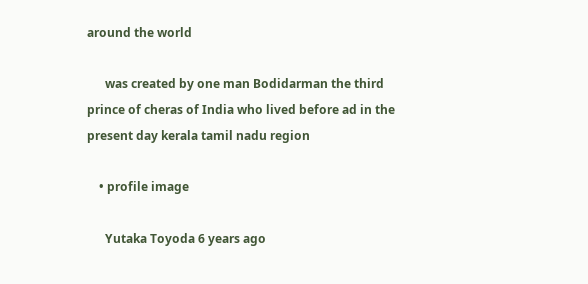around the world

      was created by one man Bodidarman the third prince of cheras of India who lived before ad in the present day kerala tamil nadu region

    • profile image

      Yutaka Toyoda 6 years ago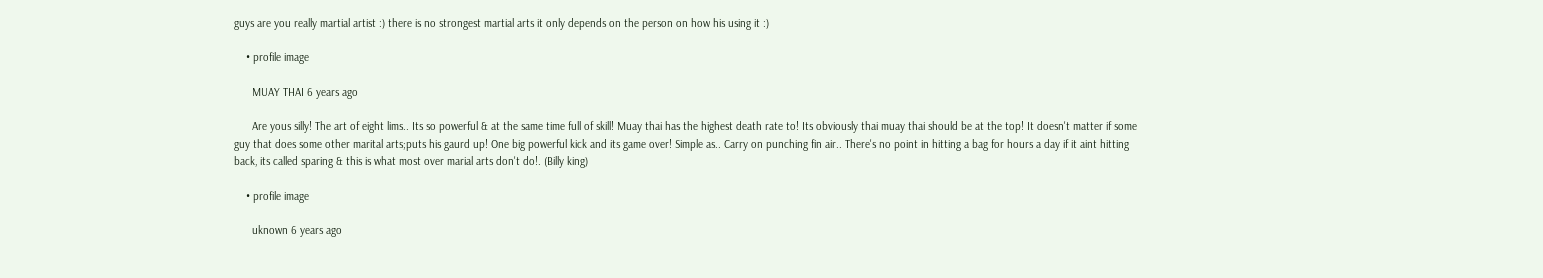guys are you really martial artist :) there is no strongest martial arts it only depends on the person on how his using it :)

    • profile image

      MUAY THAI 6 years ago

      Are yous silly! The art of eight lims.. Its so powerful & at the same time full of skill! Muay thai has the highest death rate to! Its obviously thai muay thai should be at the top! It doesn't matter if some guy that does some other marital arts;puts his gaurd up! One big powerful kick and its game over! Simple as.. Carry on punching fin air.. There's no point in hitting a bag for hours a day if it aint hitting back, its called sparing & this is what most over marial arts don't do!. (Billy king)

    • profile image

      uknown 6 years ago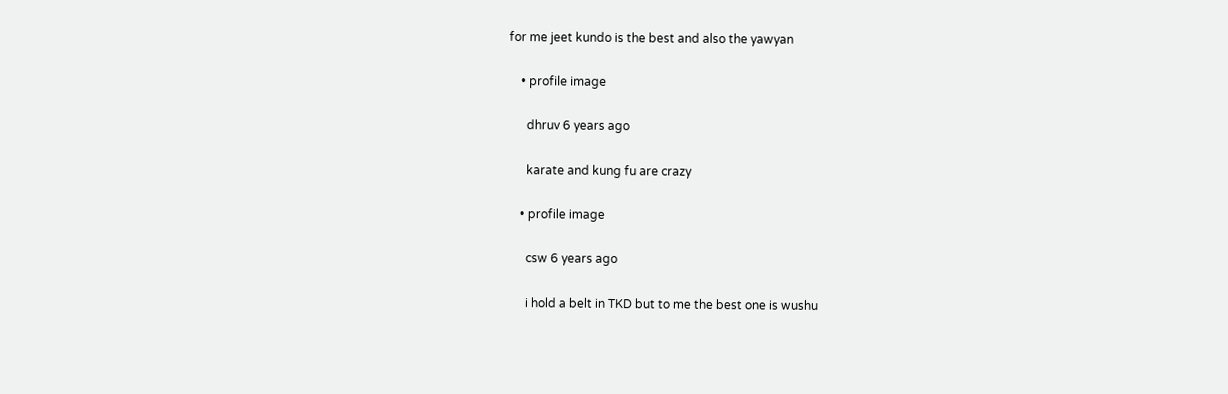for me jeet kundo is the best and also the yawyan

    • profile image

      dhruv 6 years ago

      karate and kung fu are crazy

    • profile image

      csw 6 years ago

      i hold a belt in TKD but to me the best one is wushu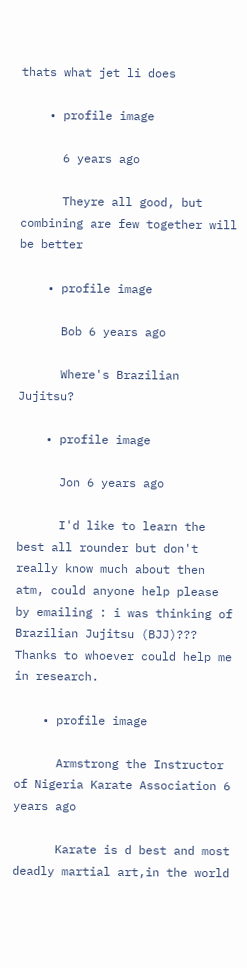thats what jet li does

    • profile image

      6 years ago

      Theyre all good, but combining are few together will be better

    • profile image

      Bob 6 years ago

      Where's Brazilian Jujitsu?

    • profile image

      Jon 6 years ago

      I'd like to learn the best all rounder but don't really know much about then atm, could anyone help please by emailing : i was thinking of Brazilian Jujitsu (BJJ)??? Thanks to whoever could help me in research.

    • profile image

      Armstrong the Instructor of Nigeria Karate Association 6 years ago

      Karate is d best and most deadly martial art,in the world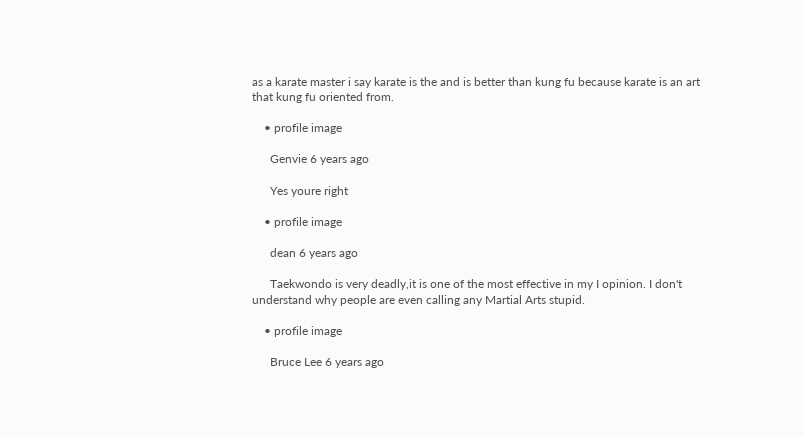as a karate master i say karate is the and is better than kung fu because karate is an art that kung fu oriented from.

    • profile image

      Genvie 6 years ago

      Yes youre right

    • profile image

      dean 6 years ago

      Taekwondo is very deadly,it is one of the most effective in my I opinion. I don't understand why people are even calling any Martial Arts stupid.

    • profile image

      Bruce Lee 6 years ago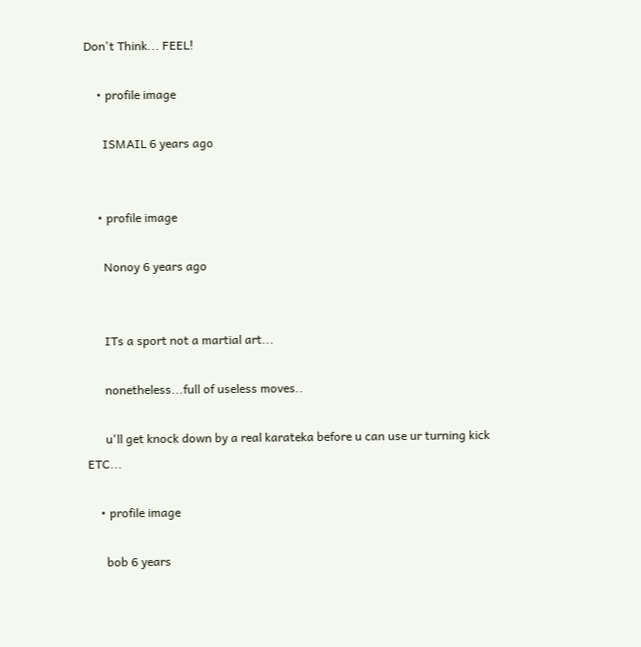Don't Think... FEEL!

    • profile image

      ISMAIL 6 years ago


    • profile image

      Nonoy 6 years ago


      ITs a sport not a martial art...

      nonetheless...full of useless moves..

      u'll get knock down by a real karateka before u can use ur turning kick ETC...

    • profile image

      bob 6 years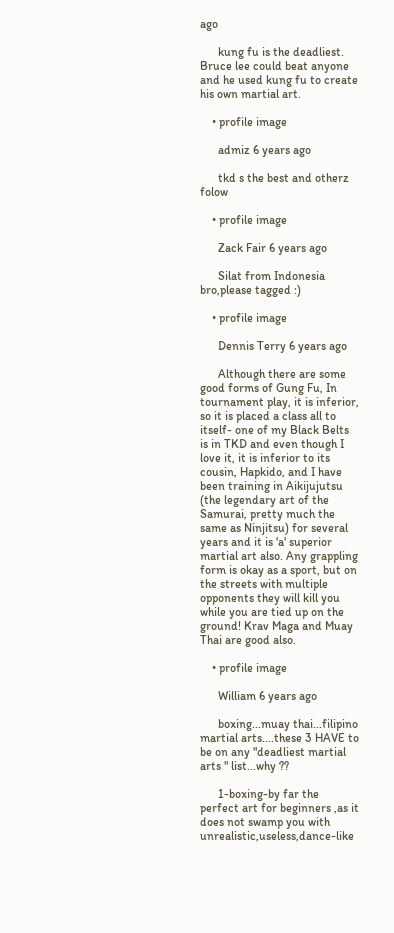ago

      kung fu is the deadliest. Bruce lee could beat anyone and he used kung fu to create his own martial art.

    • profile image

      admiz 6 years ago

      tkd s the best and otherz folow

    • profile image

      Zack Fair 6 years ago

      Silat from Indonesia bro,please tagged :)

    • profile image

      Dennis Terry 6 years ago

      Although there are some good forms of Gung Fu, In tournament play, it is inferior, so it is placed a class all to itself- one of my Black Belts is in TKD and even though I love it, it is inferior to its cousin, Hapkido, and I have been training in Aikijujutsu (the legendary art of the Samurai, pretty much the same as Ninjitsu) for several years and it is 'a' superior martial art also. Any grappling form is okay as a sport, but on the streets with multiple opponents they will kill you while you are tied up on the ground! Krav Maga and Muay Thai are good also.

    • profile image

      William 6 years ago

      boxing...muay thai...filipino martial arts....these 3 HAVE to be on any "deadliest martial arts " list...why ??

      1-boxing-by far the perfect art for beginners ,as it does not swamp you with unrealistic,useless,dance-like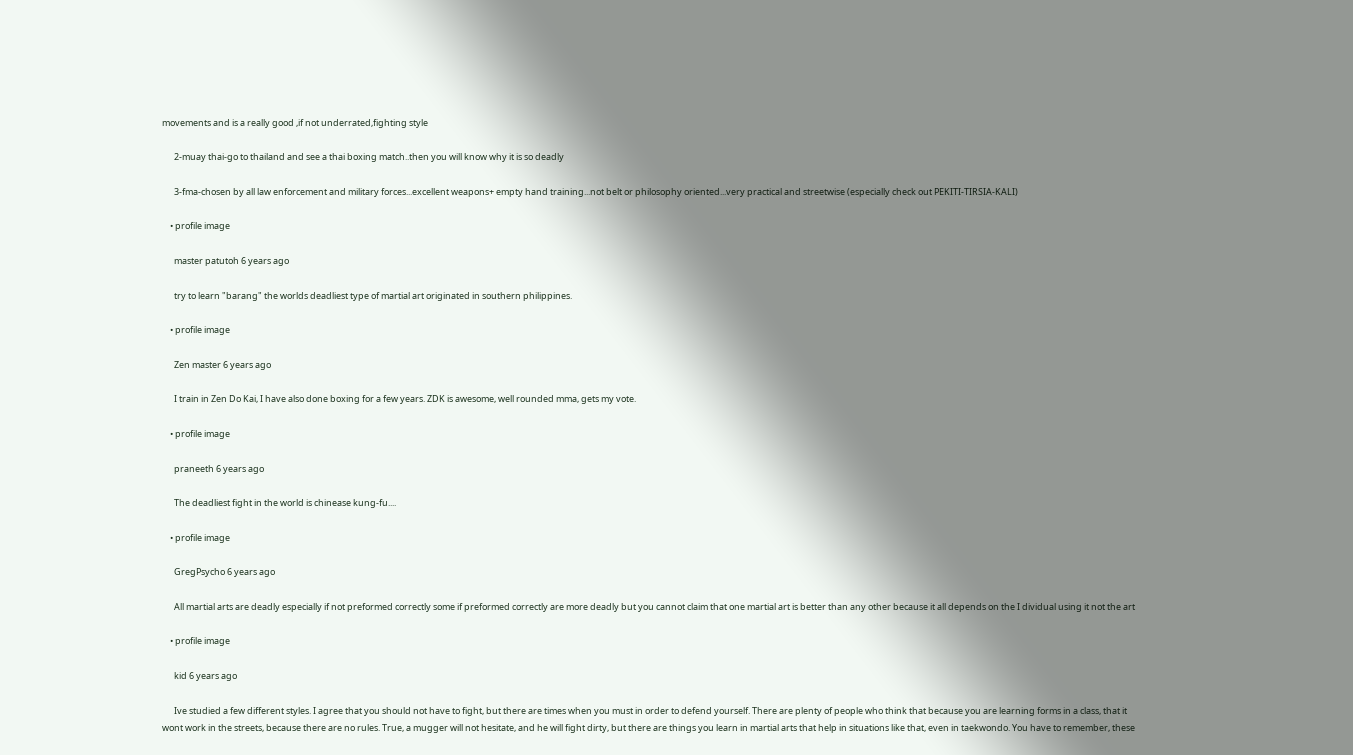movements and is a really good ,if not underrated,fighting style

      2-muay thai-go to thailand and see a thai boxing match..then you will know why it is so deadly

      3-fma-chosen by all law enforcement and military forces...excellent weapons+ empty hand training...not belt or philosophy oriented...very practical and streetwise (especially check out PEKITI-TIRSIA-KALI)

    • profile image

      master patutoh 6 years ago

      try to learn "barang" the worlds deadliest type of martial art originated in southern philippines.

    • profile image

      Zen master 6 years ago

      I train in Zen Do Kai, I have also done boxing for a few years. ZDK is awesome, well rounded mma, gets my vote.

    • profile image

      praneeth 6 years ago

      The deadliest fight in the world is chinease kung-fu....

    • profile image

      GregPsycho 6 years ago

      All martial arts are deadly especially if not preformed correctly some if preformed correctly are more deadly but you cannot claim that one martial art is better than any other because it all depends on the I dividual using it not the art

    • profile image

      kid 6 years ago

      Ive studied a few different styles. I agree that you should not have to fight, but there are times when you must in order to defend yourself. There are plenty of people who think that because you are learning forms in a class, that it wont work in the streets, because there are no rules. True, a mugger will not hesitate, and he will fight dirty, but there are things you learn in martial arts that help in situations like that, even in taekwondo. You have to remember, these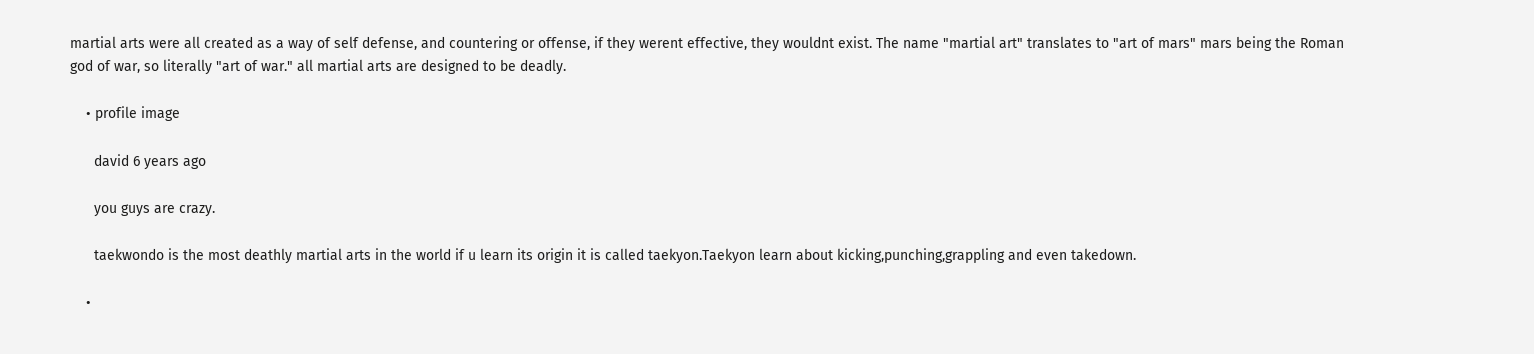martial arts were all created as a way of self defense, and countering or offense, if they werent effective, they wouldnt exist. The name "martial art" translates to "art of mars" mars being the Roman god of war, so literally "art of war." all martial arts are designed to be deadly.

    • profile image

      david 6 years ago

      you guys are crazy.

      taekwondo is the most deathly martial arts in the world if u learn its origin it is called taekyon.Taekyon learn about kicking,punching,grappling and even takedown.

    •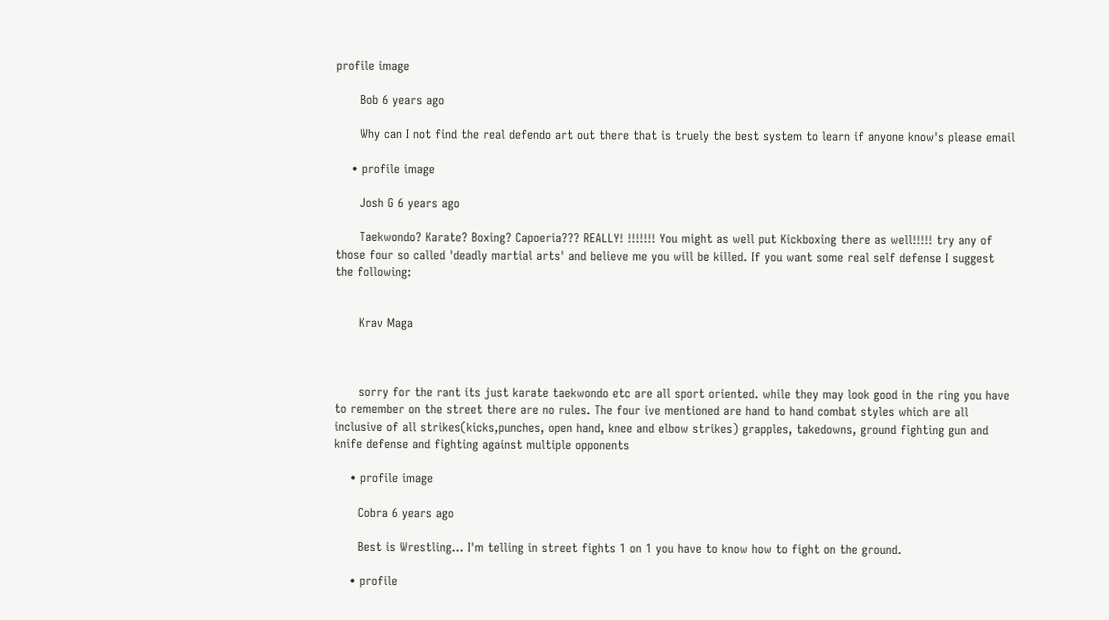profile image

      Bob 6 years ago

      Why can I not find the real defendo art out there that is truely the best system to learn if anyone know's please email

    • profile image

      Josh G 6 years ago

      Taekwondo? Karate? Boxing? Capoeria??? REALLY! !!!!!!! You might as well put Kickboxing there as well!!!!! try any of those four so called 'deadly martial arts' and believe me you will be killed. If you want some real self defense I suggest the following:


      Krav Maga



      sorry for the rant its just karate taekwondo etc are all sport oriented. while they may look good in the ring you have to remember on the street there are no rules. The four ive mentioned are hand to hand combat styles which are all inclusive of all strikes(kicks,punches, open hand, knee and elbow strikes) grapples, takedowns, ground fighting gun and knife defense and fighting against multiple opponents

    • profile image

      Cobra 6 years ago

      Best is Wrestling... I'm telling in street fights 1 on 1 you have to know how to fight on the ground.

    • profile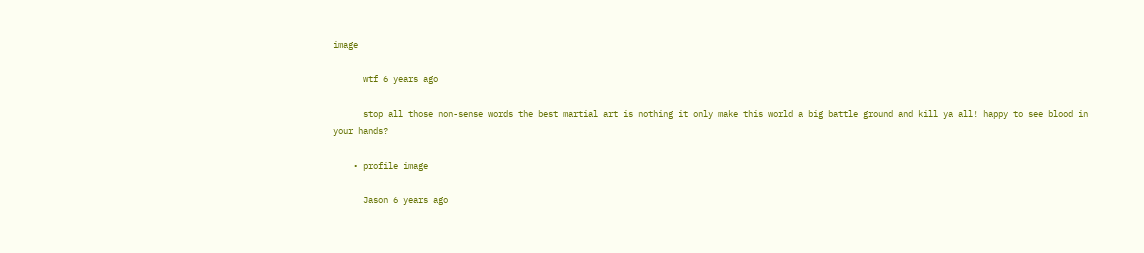image

      wtf 6 years ago

      stop all those non-sense words the best martial art is nothing it only make this world a big battle ground and kill ya all! happy to see blood in your hands?

    • profile image

      Jason 6 years ago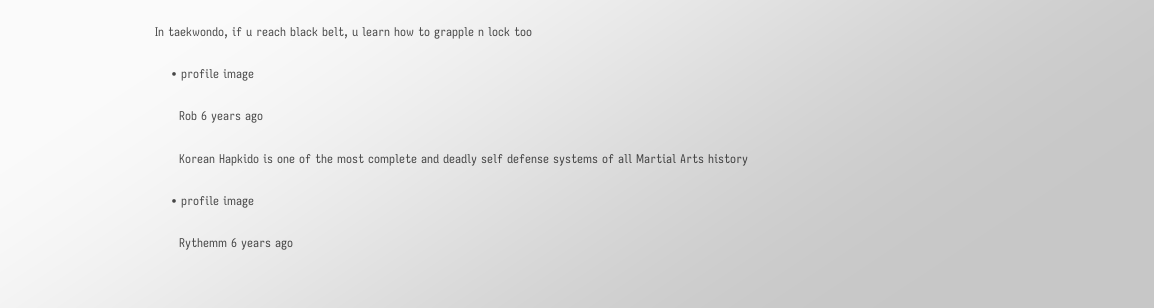In taekwondo, if u reach black belt, u learn how to grapple n lock too

    • profile image

      Rob 6 years ago

      Korean Hapkido is one of the most complete and deadly self defense systems of all Martial Arts history

    • profile image

      Rythemm 6 years ago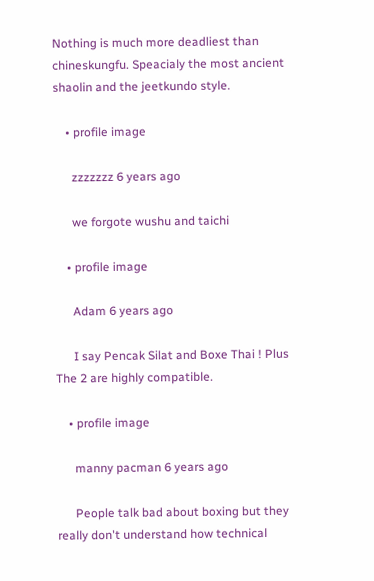Nothing is much more deadliest than chineskungfu. Speacialy the most ancient shaolin and the jeetkundo style.

    • profile image

      zzzzzzz 6 years ago

      we forgote wushu and taichi

    • profile image

      Adam 6 years ago

      I say Pencak Silat and Boxe Thai ! Plus The 2 are highly compatible.

    • profile image

      manny pacman 6 years ago

      People talk bad about boxing but they really don't understand how technical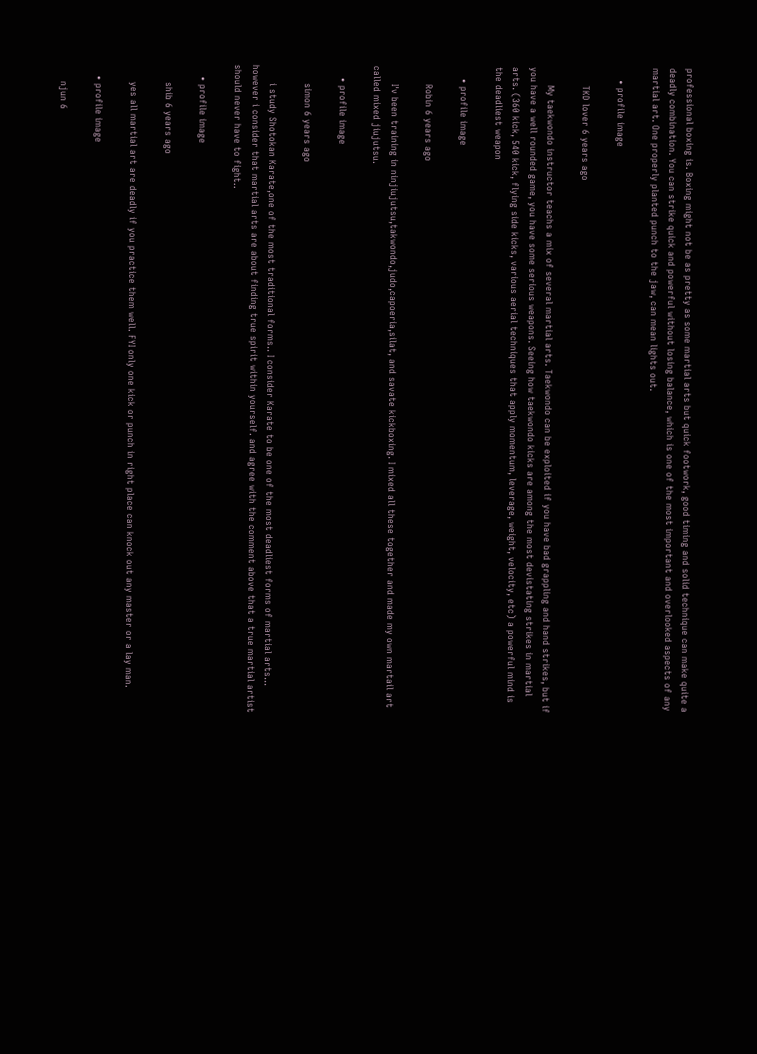professional boxing is. Boxing might not be as pretty as some martial arts but quick footwork, good timing and solid technique can make quite a deadly combination. You can strike quick and powerful without losing balance, which is one of the most important and overlooked aspects of any martial art. One properly planted punch to the jaw, can mean lights out.

    • profile image

      TKD lover 6 years ago

      My taekwondo instructor teachs a mix of several martial arts. Taekwondo can be exploited if you have bad grappling and hand strikes, but if you have a well rounded game, you have some serious weapons. Seeing how taekwondo kicks are among the most devistating strikes in martial arts. (360 kick, 540 kick, flying side kicks, various aerial techniques that apply momentum, leverage, weight, velocity, etc) a powerful mind is the deadliest weapon

    • profile image

      Robin 6 years ago

      I'v been training in ninjiujutsu,takwondo,judo,capoeria,silat, and savate kickboxing. I mixed all these together and made my own martail art called mixed jiujutsu.

    • profile image

      simon 6 years ago

      i study Shotokan Karate,one of the most traditional forms.. I consider Karate to be one of the most deadliest forms of martial arts... however i consider that martial arts are about finding true spirit within yourself. and agree with the comment above that a true martial artist should never have to fight..

    • profile image

      shib 6 years ago

      yes all martial art are deadly if you practice them well. FYI only one kick or punch in right place can knock out any master or a lay man.

    • profile image

      njun 6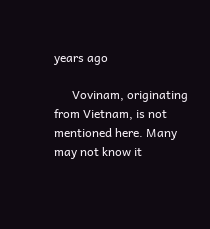years ago

      Vovinam, originating from Vietnam, is not mentioned here. Many may not know it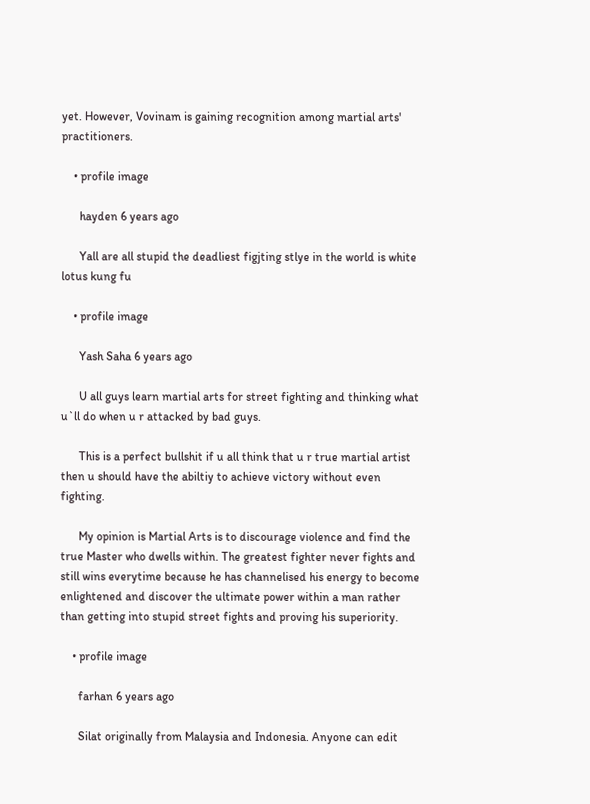yet. However, Vovinam is gaining recognition among martial arts' practitioners.

    • profile image

      hayden 6 years ago

      Yall are all stupid the deadliest figjting stlye in the world is white lotus kung fu

    • profile image

      Yash Saha 6 years ago

      U all guys learn martial arts for street fighting and thinking what u`ll do when u r attacked by bad guys.

      This is a perfect bullshit if u all think that u r true martial artist then u should have the abiltiy to achieve victory without even fighting.

      My opinion is Martial Arts is to discourage violence and find the true Master who dwells within. The greatest fighter never fights and still wins everytime because he has channelised his energy to become enlightened and discover the ultimate power within a man rather than getting into stupid street fights and proving his superiority.

    • profile image

      farhan 6 years ago

      Silat originally from Malaysia and Indonesia. Anyone can edit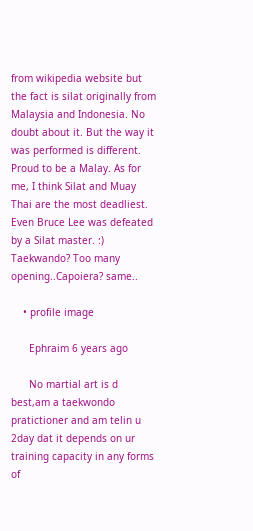from wikipedia website but the fact is silat originally from Malaysia and Indonesia. No doubt about it. But the way it was performed is different. Proud to be a Malay. As for me, I think Silat and Muay Thai are the most deadliest. Even Bruce Lee was defeated by a Silat master. :) Taekwando? Too many opening..Capoiera? same..

    • profile image

      Ephraim 6 years ago

      No martial art is d best,am a taekwondo pratictioner and am telin u 2day dat it depends on ur training capacity in any forms of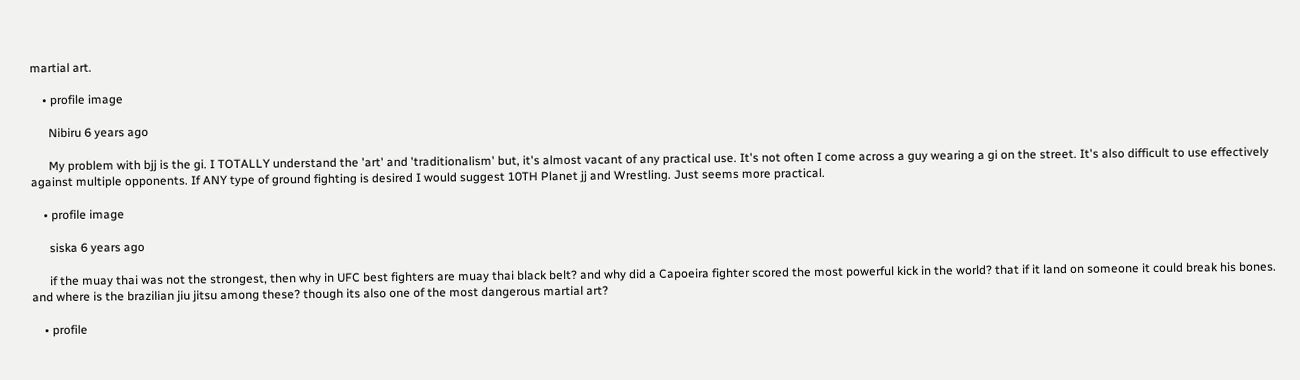martial art.

    • profile image

      Nibiru 6 years ago

      My problem with bjj is the gi. I TOTALLY understand the 'art' and 'traditionalism' but, it's almost vacant of any practical use. It's not often I come across a guy wearing a gi on the street. It's also difficult to use effectively against multiple opponents. If ANY type of ground fighting is desired I would suggest 10TH Planet jj and Wrestling. Just seems more practical.

    • profile image

      siska 6 years ago

      if the muay thai was not the strongest, then why in UFC best fighters are muay thai black belt? and why did a Capoeira fighter scored the most powerful kick in the world? that if it land on someone it could break his bones. and where is the brazilian jiu jitsu among these? though its also one of the most dangerous martial art?

    • profile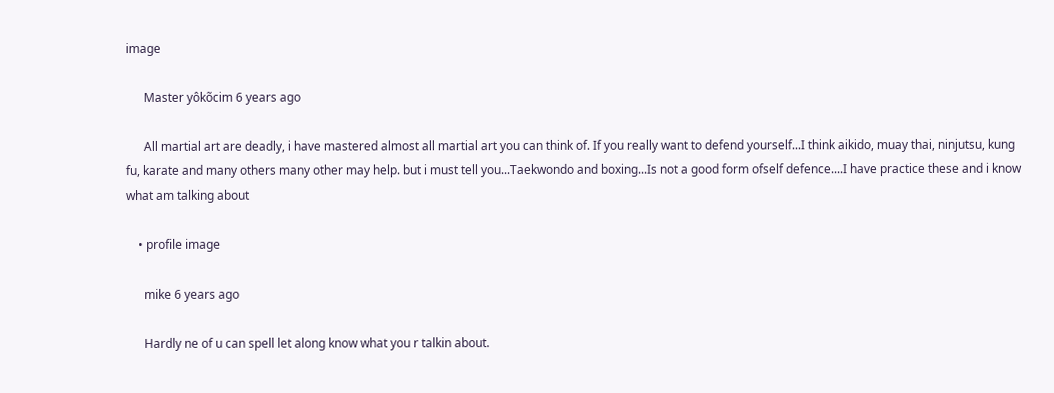image

      Master yôkõcim 6 years ago

      All martial art are deadly, i have mastered almost all martial art you can think of. If you really want to defend yourself...I think aikido, muay thai, ninjutsu, kung fu, karate and many others many other may help. but i must tell you...Taekwondo and boxing...Is not a good form ofself defence....I have practice these and i know what am talking about

    • profile image

      mike 6 years ago

      Hardly ne of u can spell let along know what you r talkin about.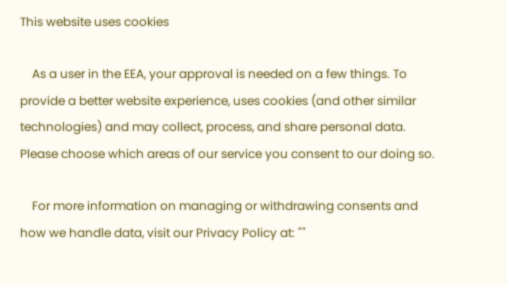This website uses cookies

    As a user in the EEA, your approval is needed on a few things. To provide a better website experience, uses cookies (and other similar technologies) and may collect, process, and share personal data. Please choose which areas of our service you consent to our doing so.

    For more information on managing or withdrawing consents and how we handle data, visit our Privacy Policy at: ""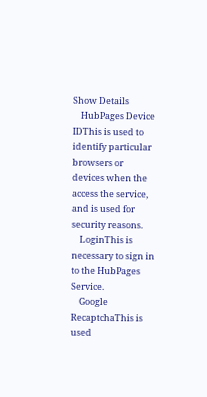Show Details
    HubPages Device IDThis is used to identify particular browsers or devices when the access the service, and is used for security reasons.
    LoginThis is necessary to sign in to the HubPages Service.
    Google RecaptchaThis is used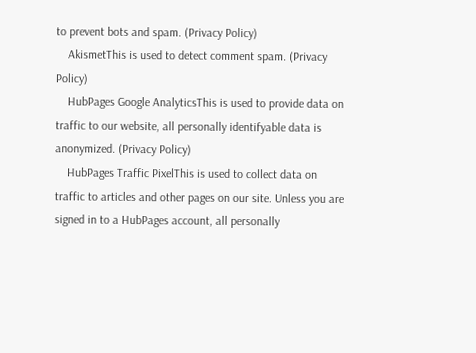to prevent bots and spam. (Privacy Policy)
    AkismetThis is used to detect comment spam. (Privacy Policy)
    HubPages Google AnalyticsThis is used to provide data on traffic to our website, all personally identifyable data is anonymized. (Privacy Policy)
    HubPages Traffic PixelThis is used to collect data on traffic to articles and other pages on our site. Unless you are signed in to a HubPages account, all personally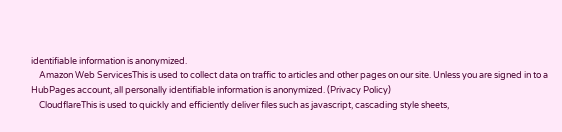identifiable information is anonymized.
    Amazon Web ServicesThis is used to collect data on traffic to articles and other pages on our site. Unless you are signed in to a HubPages account, all personally identifiable information is anonymized. (Privacy Policy)
    CloudflareThis is used to quickly and efficiently deliver files such as javascript, cascading style sheets,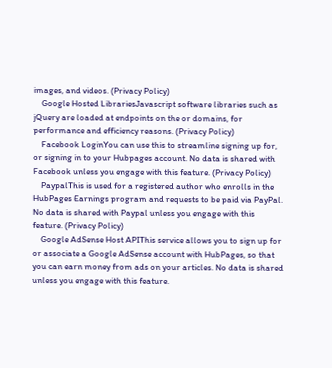images, and videos. (Privacy Policy)
    Google Hosted LibrariesJavascript software libraries such as jQuery are loaded at endpoints on the or domains, for performance and efficiency reasons. (Privacy Policy)
    Facebook LoginYou can use this to streamline signing up for, or signing in to your Hubpages account. No data is shared with Facebook unless you engage with this feature. (Privacy Policy)
    PaypalThis is used for a registered author who enrolls in the HubPages Earnings program and requests to be paid via PayPal. No data is shared with Paypal unless you engage with this feature. (Privacy Policy)
    Google AdSense Host APIThis service allows you to sign up for or associate a Google AdSense account with HubPages, so that you can earn money from ads on your articles. No data is shared unless you engage with this feature.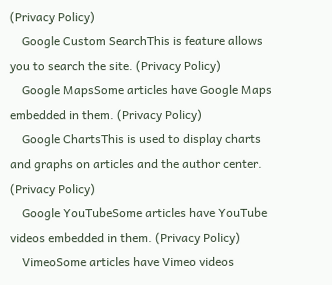(Privacy Policy)
    Google Custom SearchThis is feature allows you to search the site. (Privacy Policy)
    Google MapsSome articles have Google Maps embedded in them. (Privacy Policy)
    Google ChartsThis is used to display charts and graphs on articles and the author center. (Privacy Policy)
    Google YouTubeSome articles have YouTube videos embedded in them. (Privacy Policy)
    VimeoSome articles have Vimeo videos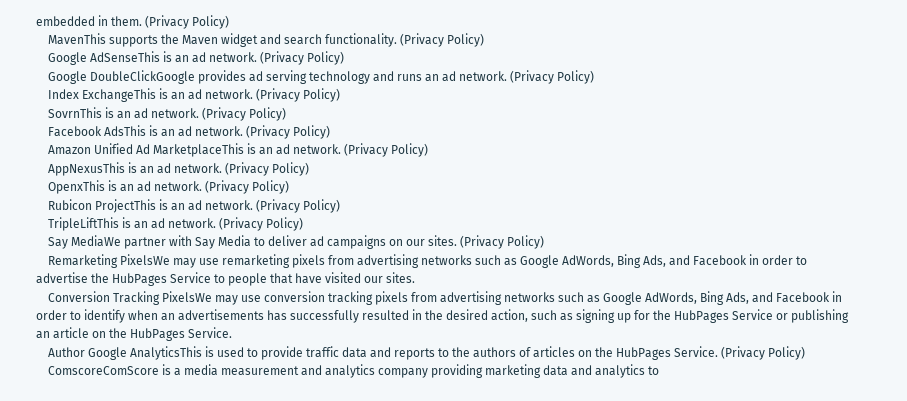embedded in them. (Privacy Policy)
    MavenThis supports the Maven widget and search functionality. (Privacy Policy)
    Google AdSenseThis is an ad network. (Privacy Policy)
    Google DoubleClickGoogle provides ad serving technology and runs an ad network. (Privacy Policy)
    Index ExchangeThis is an ad network. (Privacy Policy)
    SovrnThis is an ad network. (Privacy Policy)
    Facebook AdsThis is an ad network. (Privacy Policy)
    Amazon Unified Ad MarketplaceThis is an ad network. (Privacy Policy)
    AppNexusThis is an ad network. (Privacy Policy)
    OpenxThis is an ad network. (Privacy Policy)
    Rubicon ProjectThis is an ad network. (Privacy Policy)
    TripleLiftThis is an ad network. (Privacy Policy)
    Say MediaWe partner with Say Media to deliver ad campaigns on our sites. (Privacy Policy)
    Remarketing PixelsWe may use remarketing pixels from advertising networks such as Google AdWords, Bing Ads, and Facebook in order to advertise the HubPages Service to people that have visited our sites.
    Conversion Tracking PixelsWe may use conversion tracking pixels from advertising networks such as Google AdWords, Bing Ads, and Facebook in order to identify when an advertisements has successfully resulted in the desired action, such as signing up for the HubPages Service or publishing an article on the HubPages Service.
    Author Google AnalyticsThis is used to provide traffic data and reports to the authors of articles on the HubPages Service. (Privacy Policy)
    ComscoreComScore is a media measurement and analytics company providing marketing data and analytics to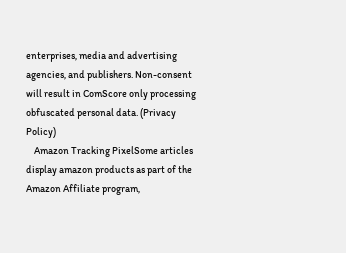enterprises, media and advertising agencies, and publishers. Non-consent will result in ComScore only processing obfuscated personal data. (Privacy Policy)
    Amazon Tracking PixelSome articles display amazon products as part of the Amazon Affiliate program,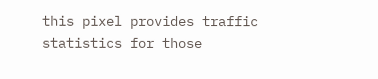this pixel provides traffic statistics for those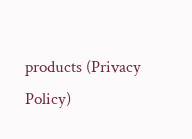products (Privacy Policy)